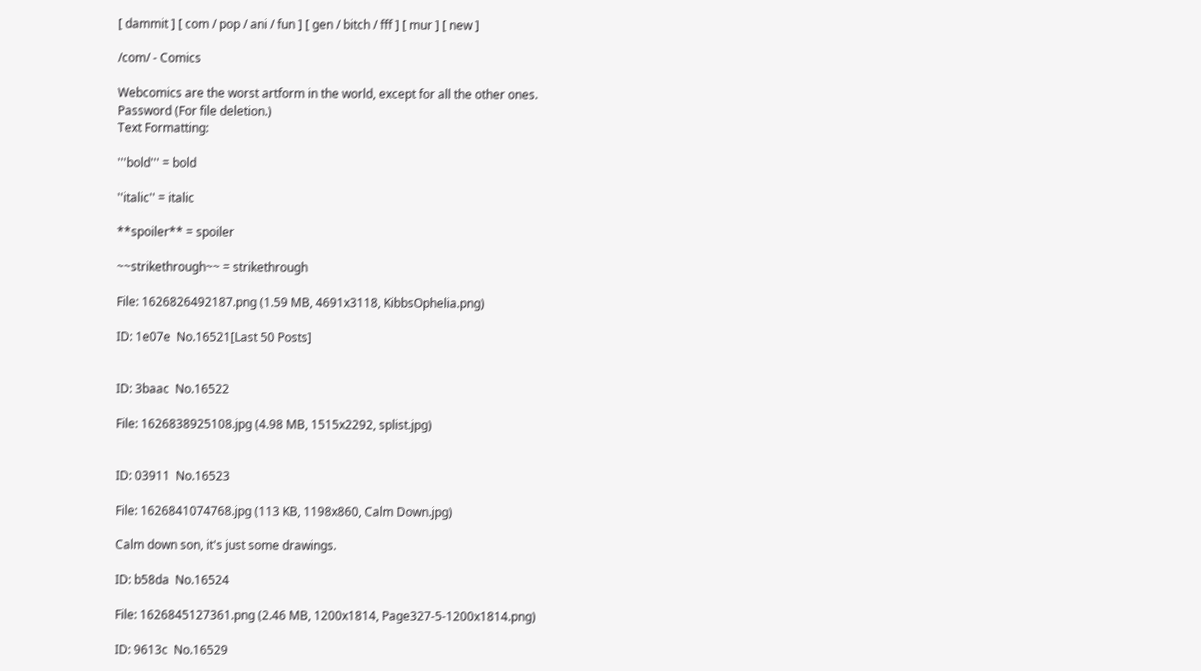[ dammit ] [ com / pop / ani / fun ] [ gen / bitch / fff ] [ mur ] [ new ]

/com/ - Comics

Webcomics are the worst artform in the world, except for all the other ones.
Password (For file deletion.)
Text Formatting:

'''bold''' = bold

''italic'' = italic

**spoiler** = spoiler

~~strikethrough~~ = strikethrough

File: 1626826492187.png (1.59 MB, 4691x3118, KibbsOphelia.png)

ID: 1e07e  No.16521[Last 50 Posts]


ID: 3baac  No.16522

File: 1626838925108.jpg (4.98 MB, 1515x2292, splist.jpg)


ID: 03911  No.16523

File: 1626841074768.jpg (113 KB, 1198x860, Calm Down.jpg)

Calm down son, it's just some drawings.

ID: b58da  No.16524

File: 1626845127361.png (2.46 MB, 1200x1814, Page327-5-1200x1814.png)

ID: 9613c  No.16529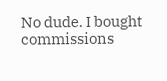No dude. I bought commissions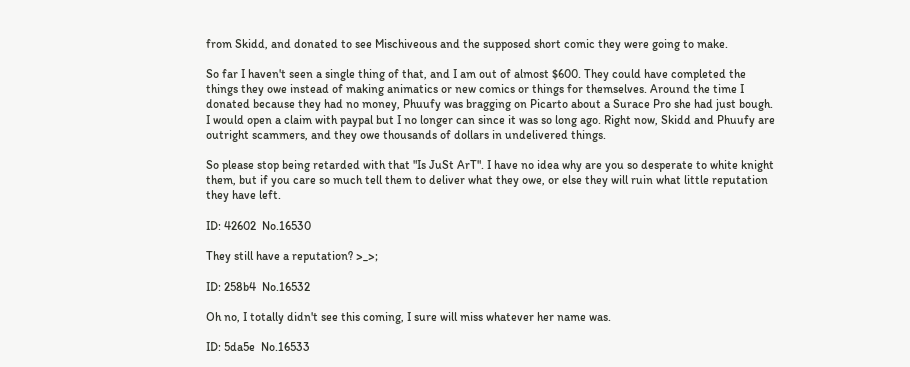from Skidd, and donated to see Mischiveous and the supposed short comic they were going to make.

So far I haven't seen a single thing of that, and I am out of almost $600. They could have completed the things they owe instead of making animatics or new comics or things for themselves. Around the time I donated because they had no money, Phuufy was bragging on Picarto about a Surace Pro she had just bough. I would open a claim with paypal but I no longer can since it was so long ago. Right now, Skidd and Phuufy are outright scammers, and they owe thousands of dollars in undelivered things.

So please stop being retarded with that "Is JuSt ArT". I have no idea why are you so desperate to white knight them, but if you care so much tell them to deliver what they owe, or else they will ruin what little reputation they have left.

ID: 42602  No.16530

They still have a reputation? >_>;

ID: 258b4  No.16532

Oh no, I totally didn't see this coming, I sure will miss whatever her name was.

ID: 5da5e  No.16533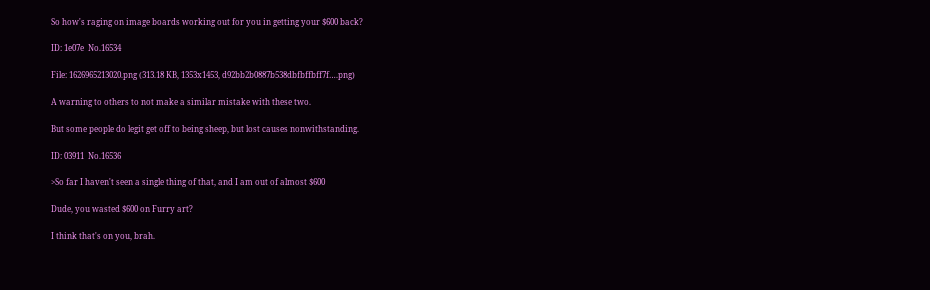So how's raging on image boards working out for you in getting your $600 back?

ID: 1e07e  No.16534

File: 1626965213020.png (313.18 KB, 1353x1453, d92bb2b0887b538dbfbffbff7f….png)

A warning to others to not make a similar mistake with these two.

But some people do legit get off to being sheep, but lost causes nonwithstanding.

ID: 03911  No.16536

>So far I haven't seen a single thing of that, and I am out of almost $600

Dude, you wasted $600 on Furry art?

I think that's on you, brah.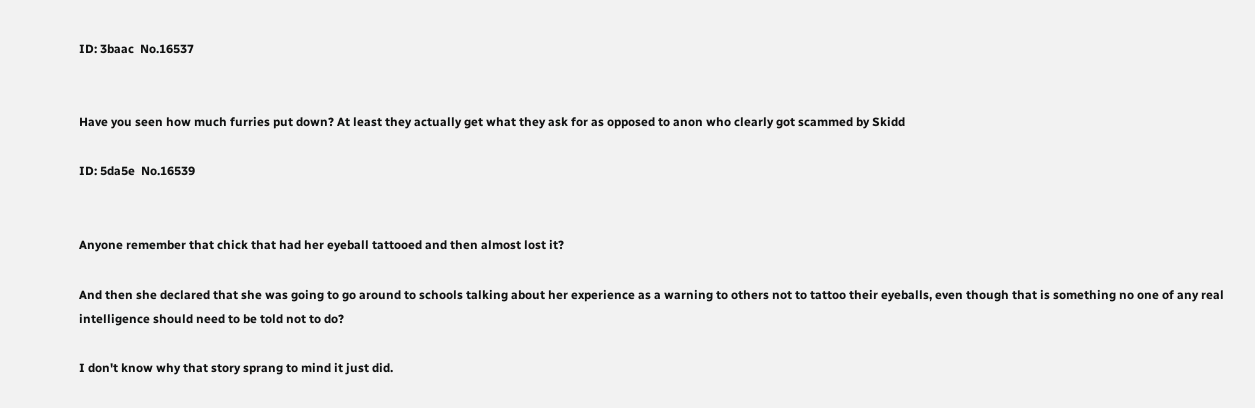ID: 3baac  No.16537


Have you seen how much furries put down? At least they actually get what they ask for as opposed to anon who clearly got scammed by Skidd

ID: 5da5e  No.16539


Anyone remember that chick that had her eyeball tattooed and then almost lost it?

And then she declared that she was going to go around to schools talking about her experience as a warning to others not to tattoo their eyeballs, even though that is something no one of any real intelligence should need to be told not to do?

I don't know why that story sprang to mind it just did.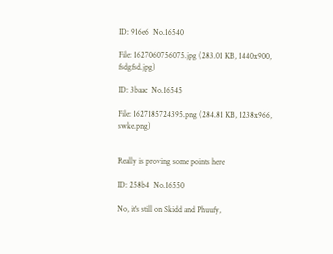ID: 916e6  No.16540

File: 1627060756075.jpg (283.01 KB, 1440x900, fsdgfsd.jpg)

ID: 3baac  No.16545

File: 1627185724395.png (284.81 KB, 1238x966, swke.png)


Really is proving some points here

ID: 258b4  No.16550

No, it's still on Skidd and Phuufy,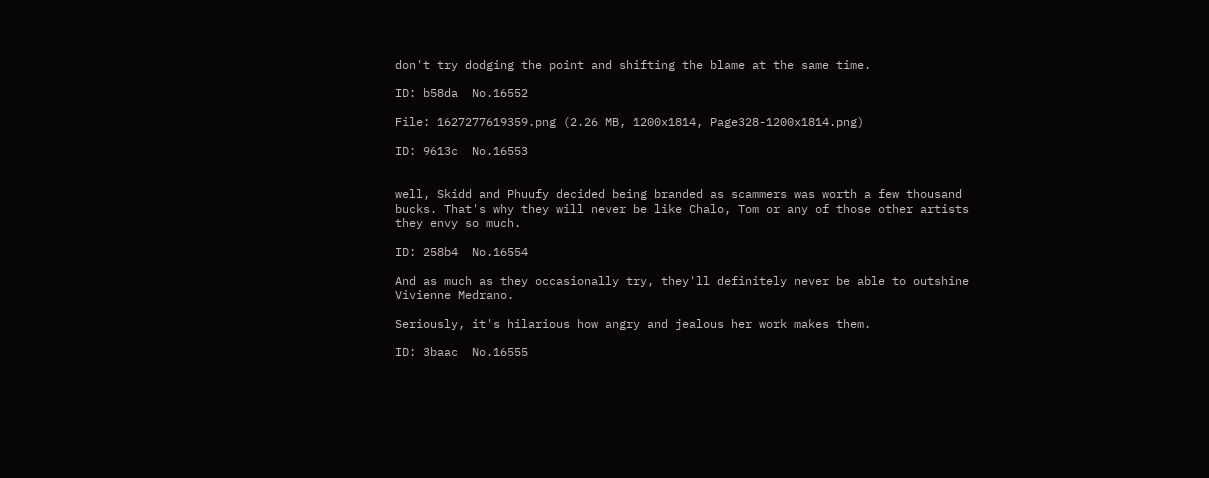don't try dodging the point and shifting the blame at the same time.

ID: b58da  No.16552

File: 1627277619359.png (2.26 MB, 1200x1814, Page328-1200x1814.png)

ID: 9613c  No.16553


well, Skidd and Phuufy decided being branded as scammers was worth a few thousand bucks. That's why they will never be like Chalo, Tom or any of those other artists they envy so much.

ID: 258b4  No.16554

And as much as they occasionally try, they'll definitely never be able to outshine Vivienne Medrano.

Seriously, it's hilarious how angry and jealous her work makes them.

ID: 3baac  No.16555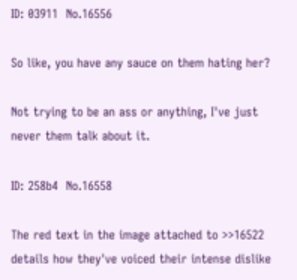ID: 03911  No.16556

So like, you have any sauce on them hating her?

Not trying to be an ass or anything, I've just never them talk about it.

ID: 258b4  No.16558

The red text in the image attached to >>16522 details how they've voiced their intense dislike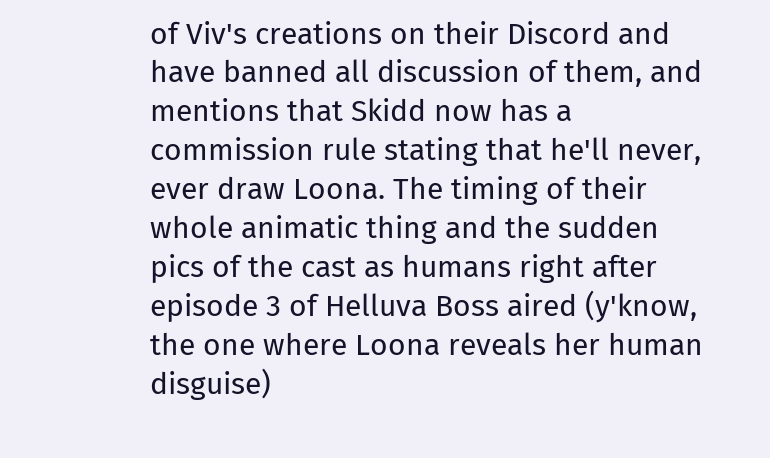of Viv's creations on their Discord and have banned all discussion of them, and mentions that Skidd now has a commission rule stating that he'll never, ever draw Loona. The timing of their whole animatic thing and the sudden pics of the cast as humans right after episode 3 of Helluva Boss aired (y'know, the one where Loona reveals her human disguise)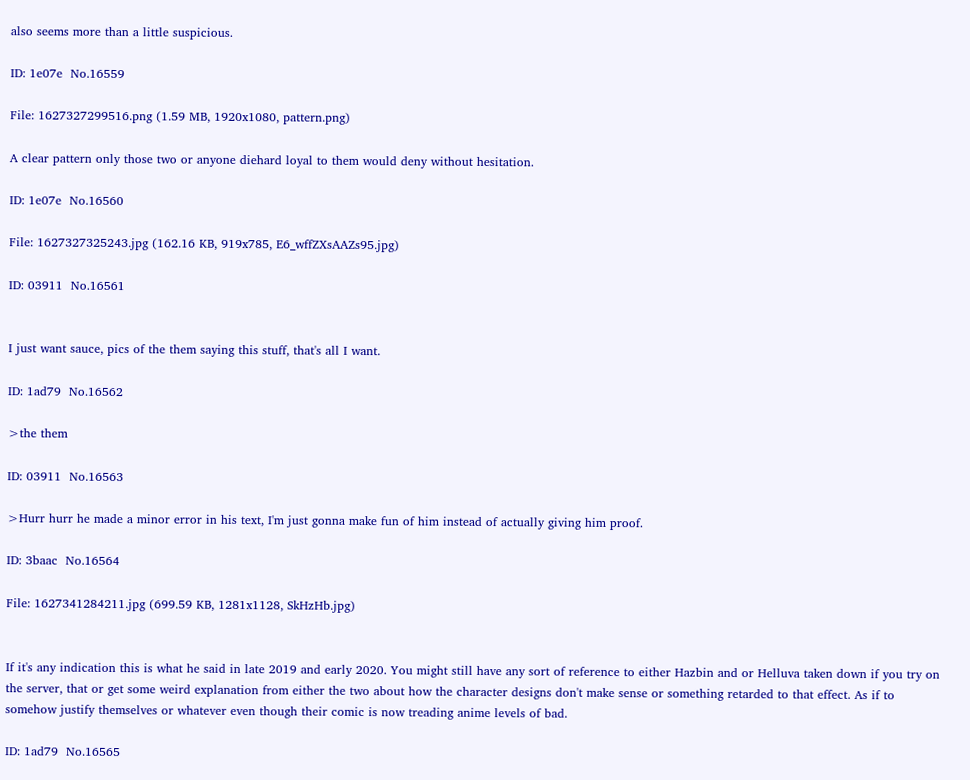also seems more than a little suspicious.

ID: 1e07e  No.16559

File: 1627327299516.png (1.59 MB, 1920x1080, pattern.png)

A clear pattern only those two or anyone diehard loyal to them would deny without hesitation.

ID: 1e07e  No.16560

File: 1627327325243.jpg (162.16 KB, 919x785, E6_wffZXsAAZs95.jpg)

ID: 03911  No.16561


I just want sauce, pics of the them saying this stuff, that's all I want.

ID: 1ad79  No.16562

>the them

ID: 03911  No.16563

>Hurr hurr he made a minor error in his text, I'm just gonna make fun of him instead of actually giving him proof.

ID: 3baac  No.16564

File: 1627341284211.jpg (699.59 KB, 1281x1128, SkHzHb.jpg)


If it's any indication this is what he said in late 2019 and early 2020. You might still have any sort of reference to either Hazbin and or Helluva taken down if you try on the server, that or get some weird explanation from either the two about how the character designs don't make sense or something retarded to that effect. As if to somehow justify themselves or whatever even though their comic is now treading anime levels of bad.

ID: 1ad79  No.16565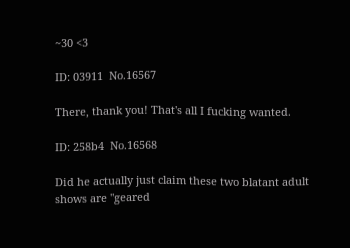~30 <3

ID: 03911  No.16567

There, thank you! That's all I fucking wanted.

ID: 258b4  No.16568

Did he actually just claim these two blatant adult shows are "geared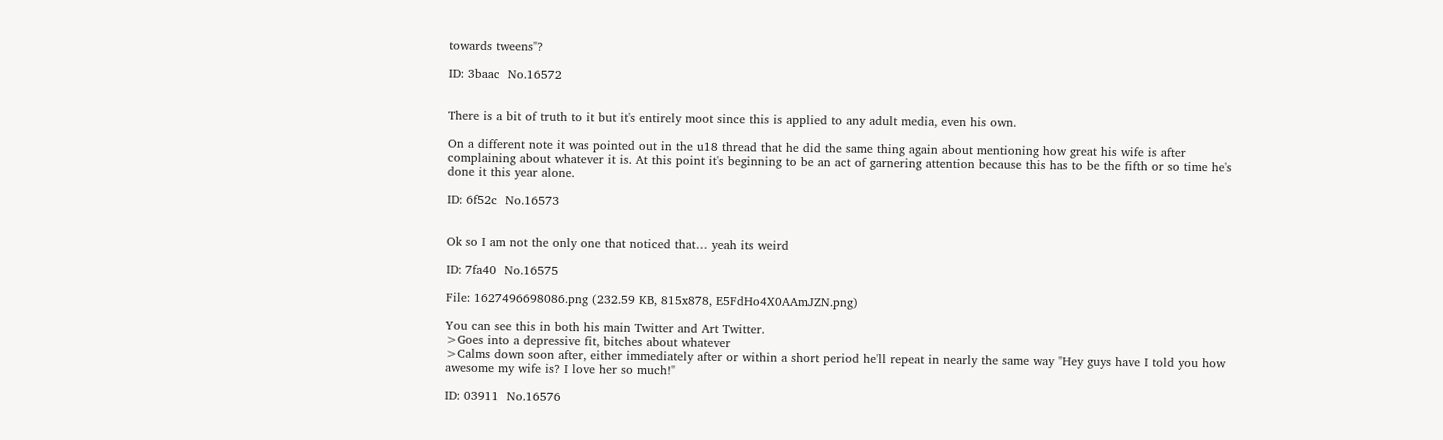towards tweens"?

ID: 3baac  No.16572


There is a bit of truth to it but it's entirely moot since this is applied to any adult media, even his own.

On a different note it was pointed out in the u18 thread that he did the same thing again about mentioning how great his wife is after complaining about whatever it is. At this point it's beginning to be an act of garnering attention because this has to be the fifth or so time he's done it this year alone.

ID: 6f52c  No.16573


Ok so I am not the only one that noticed that… yeah its weird

ID: 7fa40  No.16575

File: 1627496698086.png (232.59 KB, 815x878, E5FdHo4X0AAmJZN.png)

You can see this in both his main Twitter and Art Twitter.
>Goes into a depressive fit, bitches about whatever
>Calms down soon after, either immediately after or within a short period he'll repeat in nearly the same way "Hey guys have I told you how awesome my wife is? I love her so much!"

ID: 03911  No.16576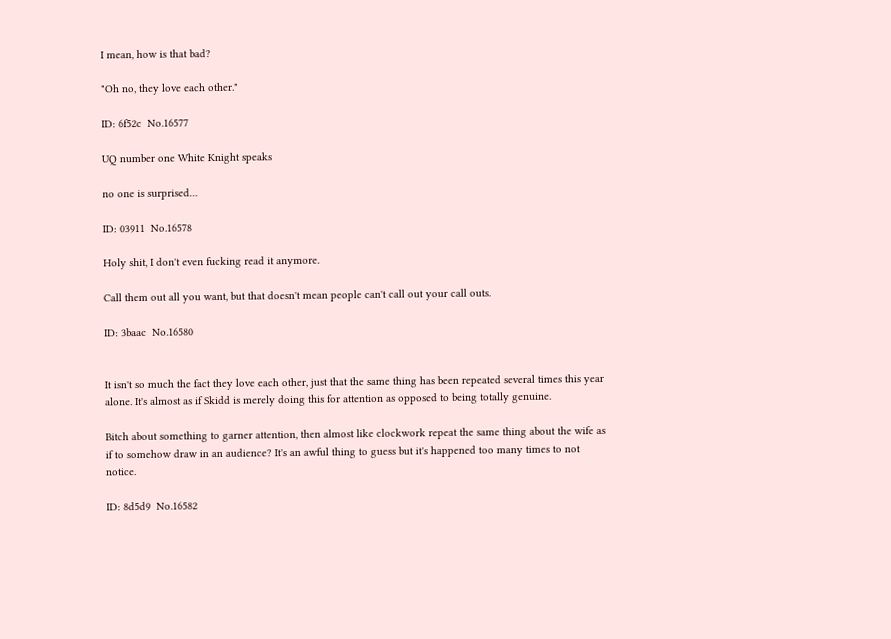I mean, how is that bad?

"Oh no, they love each other."

ID: 6f52c  No.16577

UQ number one White Knight speaks

no one is surprised…

ID: 03911  No.16578

Holy shit, I don't even fucking read it anymore.

Call them out all you want, but that doesn't mean people can't call out your call outs.

ID: 3baac  No.16580


It isn't so much the fact they love each other, just that the same thing has been repeated several times this year alone. It's almost as if Skidd is merely doing this for attention as opposed to being totally genuine.

Bitch about something to garner attention, then almost like clockwork repeat the same thing about the wife as if to somehow draw in an audience? It's an awful thing to guess but it's happened too many times to not notice.

ID: 8d5d9  No.16582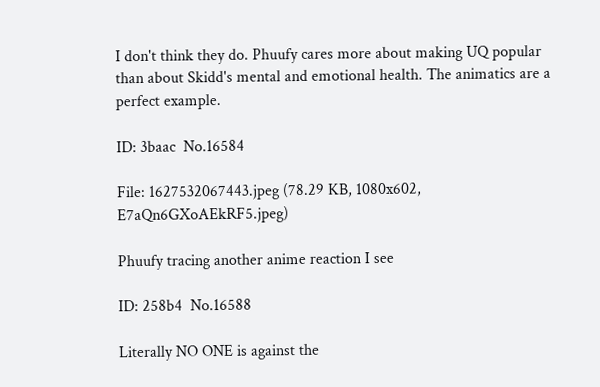I don't think they do. Phuufy cares more about making UQ popular than about Skidd's mental and emotional health. The animatics are a perfect example.

ID: 3baac  No.16584

File: 1627532067443.jpeg (78.29 KB, 1080x602, E7aQn6GXoAEkRF5.jpeg)

Phuufy tracing another anime reaction I see

ID: 258b4  No.16588

Literally NO ONE is against the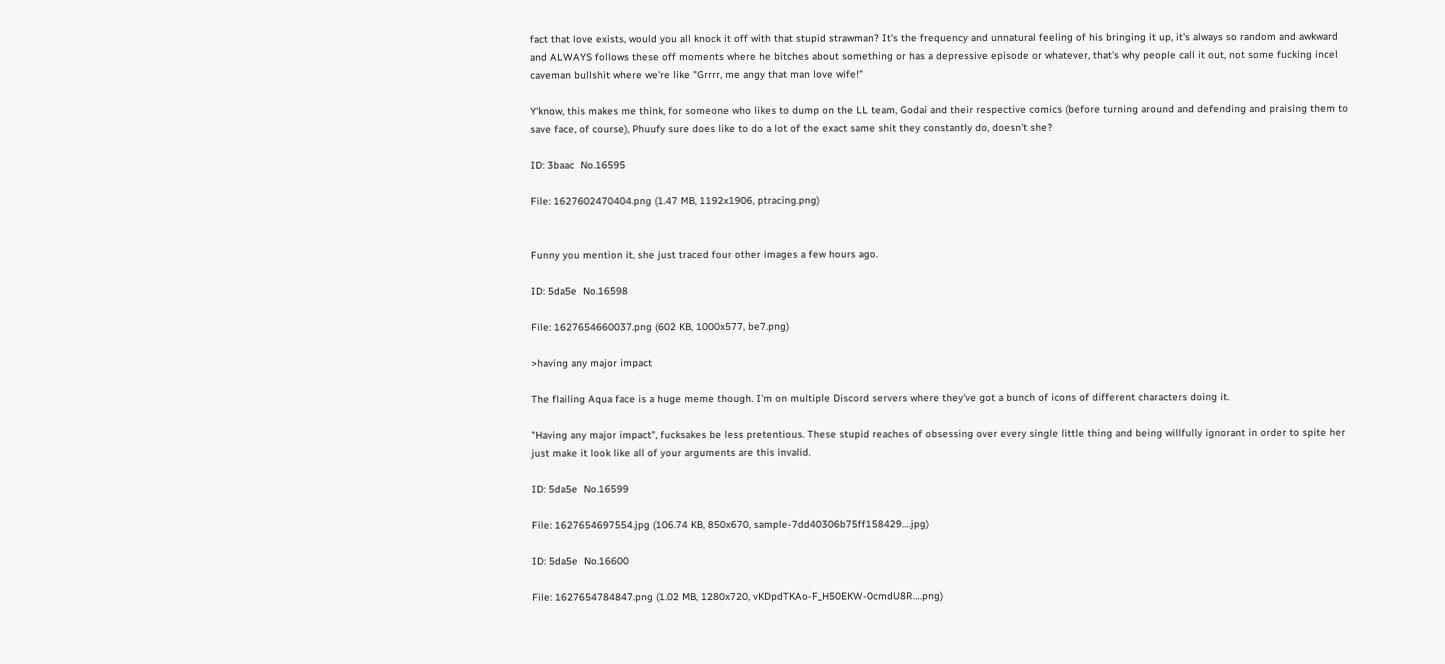fact that love exists, would you all knock it off with that stupid strawman? It's the frequency and unnatural feeling of his bringing it up, it's always so random and awkward and ALWAYS follows these off moments where he bitches about something or has a depressive episode or whatever, that's why people call it out, not some fucking incel caveman bullshit where we're like "Grrrr, me angy that man love wife!"

Y'know, this makes me think, for someone who likes to dump on the LL team, Godai and their respective comics (before turning around and defending and praising them to save face, of course), Phuufy sure does like to do a lot of the exact same shit they constantly do, doesn't she?

ID: 3baac  No.16595

File: 1627602470404.png (1.47 MB, 1192x1906, ptracing.png)


Funny you mention it, she just traced four other images a few hours ago.

ID: 5da5e  No.16598

File: 1627654660037.png (602 KB, 1000x577, be7.png)

>having any major impact

The flailing Aqua face is a huge meme though. I'm on multiple Discord servers where they've got a bunch of icons of different characters doing it.

"Having any major impact", fucksakes be less pretentious. These stupid reaches of obsessing over every single little thing and being willfully ignorant in order to spite her just make it look like all of your arguments are this invalid.

ID: 5da5e  No.16599

File: 1627654697554.jpg (106.74 KB, 850x670, sample-7dd40306b75ff158429….jpg)

ID: 5da5e  No.16600

File: 1627654784847.png (1.02 MB, 1280x720, vKDpdTKAo-F_H50EKW-0cmdU8R….png)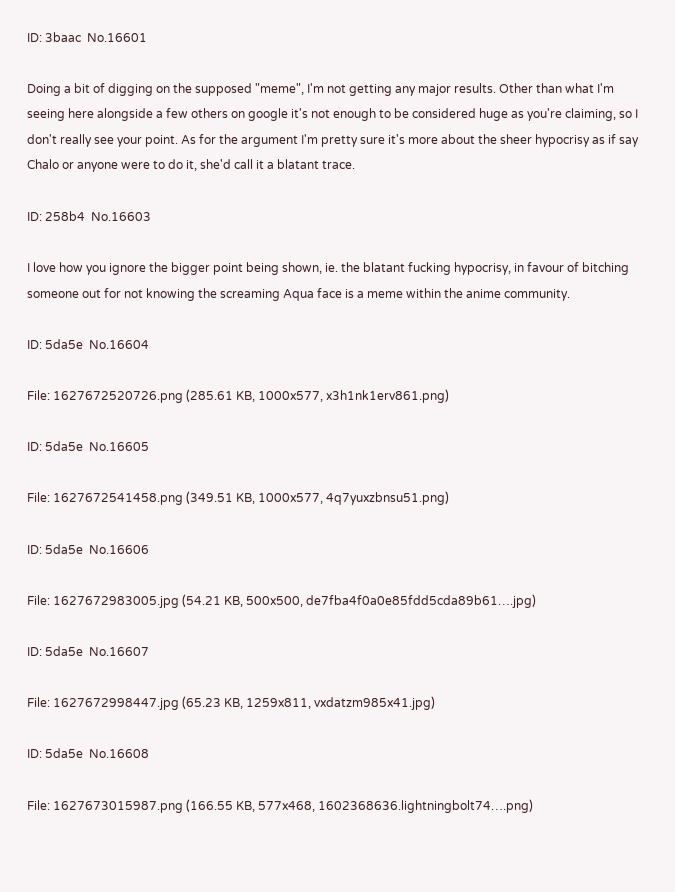ID: 3baac  No.16601

Doing a bit of digging on the supposed "meme", I'm not getting any major results. Other than what I'm seeing here alongside a few others on google it's not enough to be considered huge as you're claiming, so I don't really see your point. As for the argument I'm pretty sure it's more about the sheer hypocrisy as if say Chalo or anyone were to do it, she'd call it a blatant trace.

ID: 258b4  No.16603

I love how you ignore the bigger point being shown, ie. the blatant fucking hypocrisy, in favour of bitching someone out for not knowing the screaming Aqua face is a meme within the anime community.

ID: 5da5e  No.16604

File: 1627672520726.png (285.61 KB, 1000x577, x3h1nk1erv861.png)

ID: 5da5e  No.16605

File: 1627672541458.png (349.51 KB, 1000x577, 4q7yuxzbnsu51.png)

ID: 5da5e  No.16606

File: 1627672983005.jpg (54.21 KB, 500x500, de7fba4f0a0e85fdd5cda89b61….jpg)

ID: 5da5e  No.16607

File: 1627672998447.jpg (65.23 KB, 1259x811, vxdatzm985x41.jpg)

ID: 5da5e  No.16608

File: 1627673015987.png (166.55 KB, 577x468, 1602368636.lightningbolt74….png)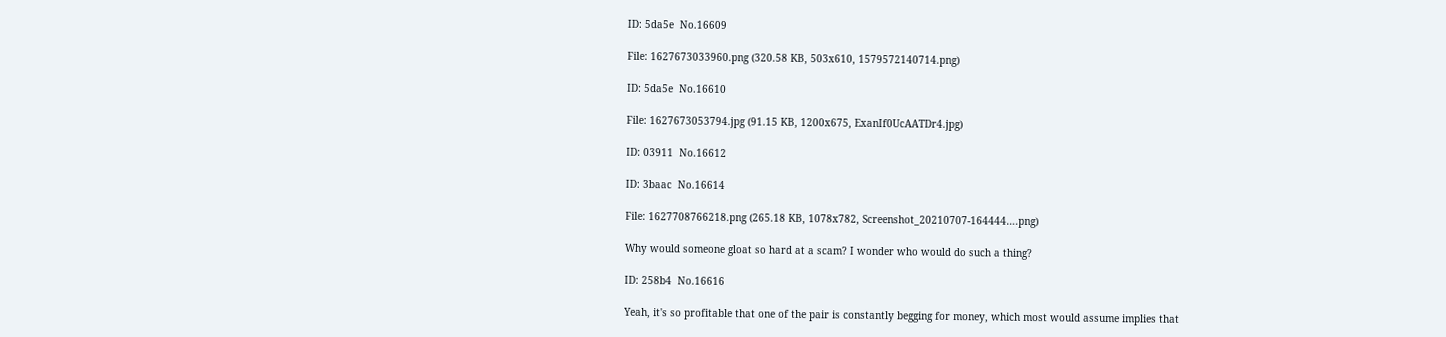ID: 5da5e  No.16609

File: 1627673033960.png (320.58 KB, 503x610, 1579572140714.png)

ID: 5da5e  No.16610

File: 1627673053794.jpg (91.15 KB, 1200x675, ExanIf0UcAATDr4.jpg)

ID: 03911  No.16612

ID: 3baac  No.16614

File: 1627708766218.png (265.18 KB, 1078x782, Screenshot_20210707-164444….png)

Why would someone gloat so hard at a scam? I wonder who would do such a thing?

ID: 258b4  No.16616

Yeah, it's so profitable that one of the pair is constantly begging for money, which most would assume implies that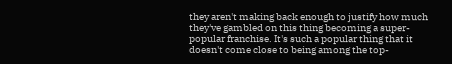they aren't making back enough to justify how much they've gambled on this thing becoming a super-popular franchise. It's such a popular thing that it doesn't come close to being among the top-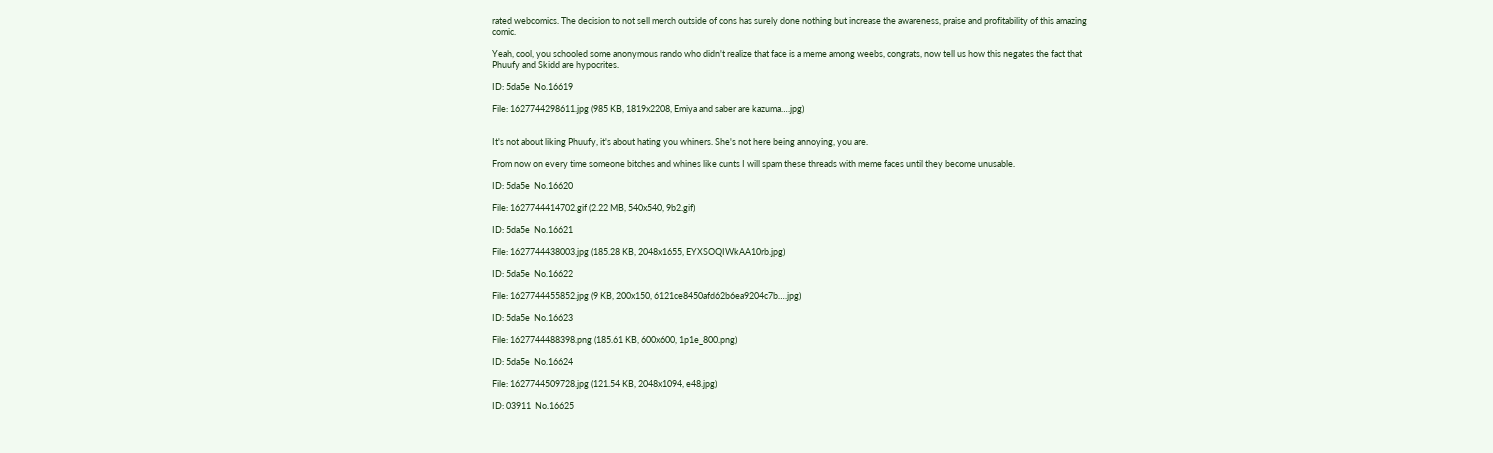rated webcomics. The decision to not sell merch outside of cons has surely done nothing but increase the awareness, praise and profitability of this amazing comic.

Yeah, cool, you schooled some anonymous rando who didn't realize that face is a meme among weebs, congrats, now tell us how this negates the fact that Phuufy and Skidd are hypocrites.

ID: 5da5e  No.16619

File: 1627744298611.jpg (985 KB, 1819x2208, Emiya and saber are kazuma….jpg)


It's not about liking Phuufy, it's about hating you whiners. She's not here being annoying, you are.

From now on every time someone bitches and whines like cunts I will spam these threads with meme faces until they become unusable.

ID: 5da5e  No.16620

File: 1627744414702.gif (2.22 MB, 540x540, 9b2.gif)

ID: 5da5e  No.16621

File: 1627744438003.jpg (185.28 KB, 2048x1655, EYXSOQIWkAA10rb.jpg)

ID: 5da5e  No.16622

File: 1627744455852.jpg (9 KB, 200x150, 6121ce8450afd62b6ea9204c7b….jpg)

ID: 5da5e  No.16623

File: 1627744488398.png (185.61 KB, 600x600, 1p1e_800.png)

ID: 5da5e  No.16624

File: 1627744509728.jpg (121.54 KB, 2048x1094, e48.jpg)

ID: 03911  No.16625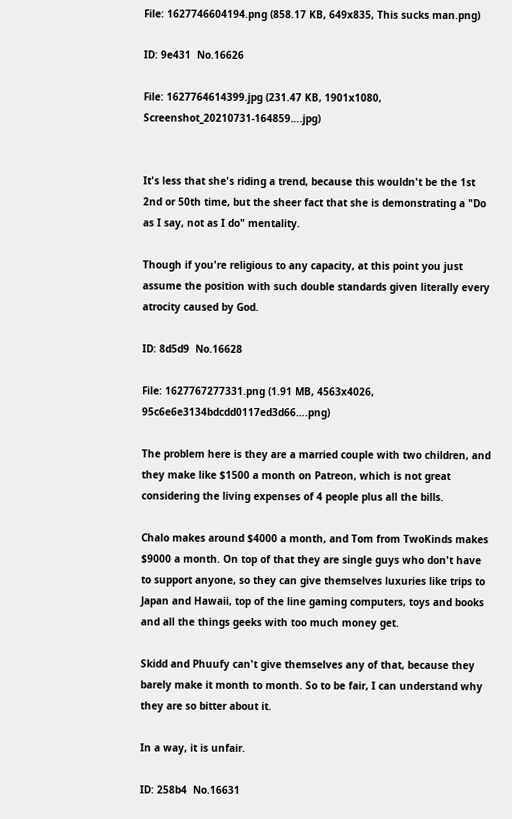File: 1627746604194.png (858.17 KB, 649x835, This sucks man.png)

ID: 9e431  No.16626

File: 1627764614399.jpg (231.47 KB, 1901x1080, Screenshot_20210731-164859….jpg)


It's less that she's riding a trend, because this wouldn't be the 1st 2nd or 50th time, but the sheer fact that she is demonstrating a "Do as I say, not as I do" mentality.

Though if you're religious to any capacity, at this point you just assume the position with such double standards given literally every atrocity caused by God.

ID: 8d5d9  No.16628

File: 1627767277331.png (1.91 MB, 4563x4026, 95c6e6e3134bdcdd0117ed3d66….png)

The problem here is they are a married couple with two children, and they make like $1500 a month on Patreon, which is not great considering the living expenses of 4 people plus all the bills.

Chalo makes around $4000 a month, and Tom from TwoKinds makes $9000 a month. On top of that they are single guys who don't have to support anyone, so they can give themselves luxuries like trips to Japan and Hawaii, top of the line gaming computers, toys and books and all the things geeks with too much money get.

Skidd and Phuufy can't give themselves any of that, because they barely make it month to month. So to be fair, I can understand why they are so bitter about it.

In a way, it is unfair.

ID: 258b4  No.16631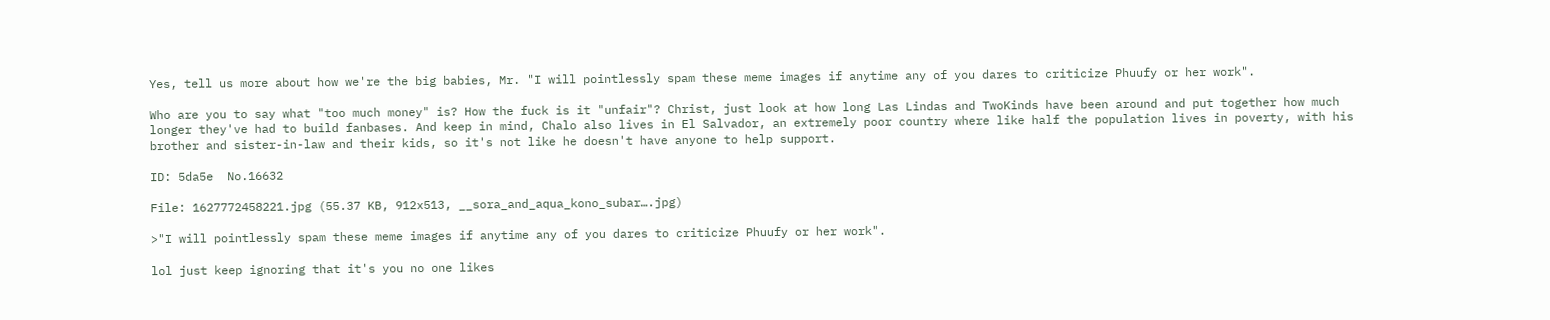Yes, tell us more about how we're the big babies, Mr. "I will pointlessly spam these meme images if anytime any of you dares to criticize Phuufy or her work".

Who are you to say what "too much money" is? How the fuck is it "unfair"? Christ, just look at how long Las Lindas and TwoKinds have been around and put together how much longer they've had to build fanbases. And keep in mind, Chalo also lives in El Salvador, an extremely poor country where like half the population lives in poverty, with his brother and sister-in-law and their kids, so it's not like he doesn't have anyone to help support.

ID: 5da5e  No.16632

File: 1627772458221.jpg (55.37 KB, 912x513, __sora_and_aqua_kono_subar….jpg)

>"I will pointlessly spam these meme images if anytime any of you dares to criticize Phuufy or her work".

lol just keep ignoring that it's you no one likes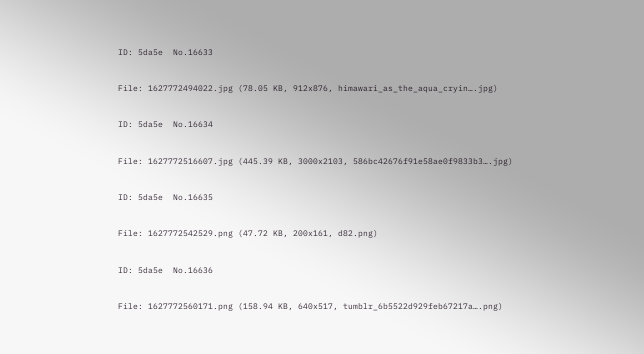ID: 5da5e  No.16633

File: 1627772494022.jpg (78.05 KB, 912x876, himawari_as_the_aqua_cryin….jpg)

ID: 5da5e  No.16634

File: 1627772516607.jpg (445.39 KB, 3000x2103, 586bc42676f91e58ae0f9833b3….jpg)

ID: 5da5e  No.16635

File: 1627772542529.png (47.72 KB, 200x161, d82.png)

ID: 5da5e  No.16636

File: 1627772560171.png (158.94 KB, 640x517, tumblr_6b5522d929feb67217a….png)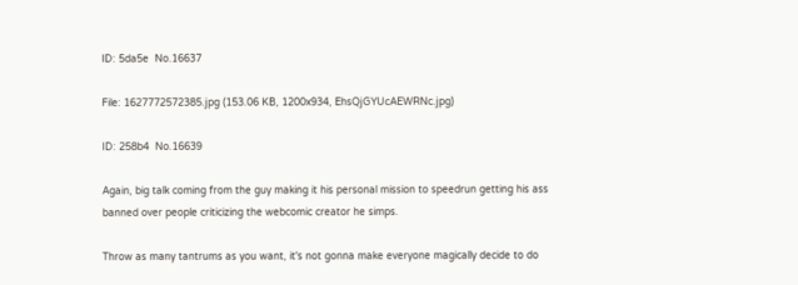ID: 5da5e  No.16637

File: 1627772572385.jpg (153.06 KB, 1200x934, EhsQjGYUcAEWRNc.jpg)

ID: 258b4  No.16639

Again, big talk coming from the guy making it his personal mission to speedrun getting his ass banned over people criticizing the webcomic creator he simps.

Throw as many tantrums as you want, it's not gonna make everyone magically decide to do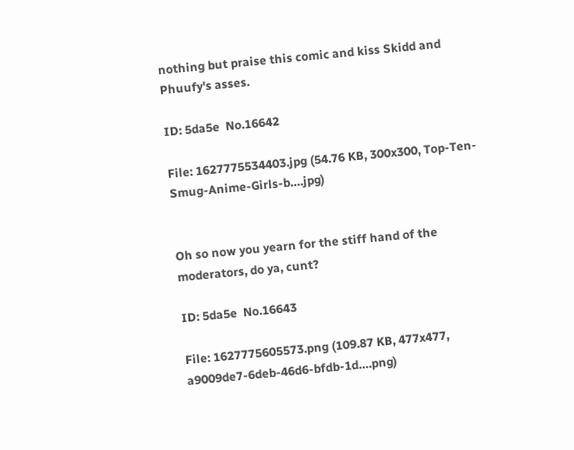nothing but praise this comic and kiss Skidd and Phuufy's asses.

ID: 5da5e  No.16642

File: 1627775534403.jpg (54.76 KB, 300x300, Top-Ten-Smug-Anime-Girls-b….jpg)


Oh so now you yearn for the stiff hand of the moderators, do ya, cunt?

ID: 5da5e  No.16643

File: 1627775605573.png (109.87 KB, 477x477, a9009de7-6deb-46d6-bfdb-1d….png)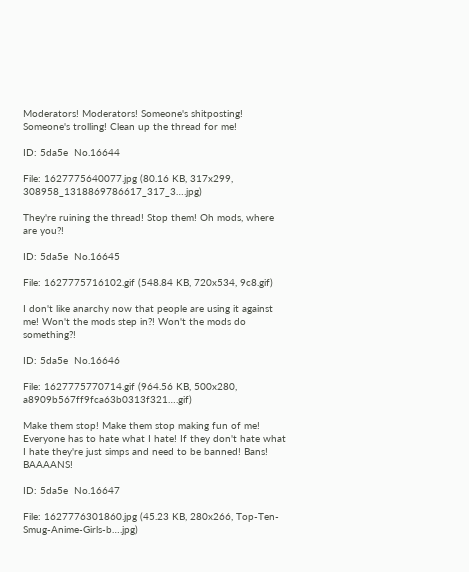Moderators! Moderators! Someone's shitposting! Someone's trolling! Clean up the thread for me!

ID: 5da5e  No.16644

File: 1627775640077.jpg (80.16 KB, 317x299, 308958_1318869786617_317_3….jpg)

They're ruining the thread! Stop them! Oh mods, where are you?!

ID: 5da5e  No.16645

File: 1627775716102.gif (548.84 KB, 720x534, 9c8.gif)

I don't like anarchy now that people are using it against me! Won't the mods step in?! Won't the mods do something?!

ID: 5da5e  No.16646

File: 1627775770714.gif (964.56 KB, 500x280, a8909b567ff9fca63b0313f321….gif)

Make them stop! Make them stop making fun of me! Everyone has to hate what I hate! If they don't hate what I hate they're just simps and need to be banned! Bans! BAAAANS!

ID: 5da5e  No.16647

File: 1627776301860.jpg (45.23 KB, 280x266, Top-Ten-Smug-Anime-Girls-b….jpg)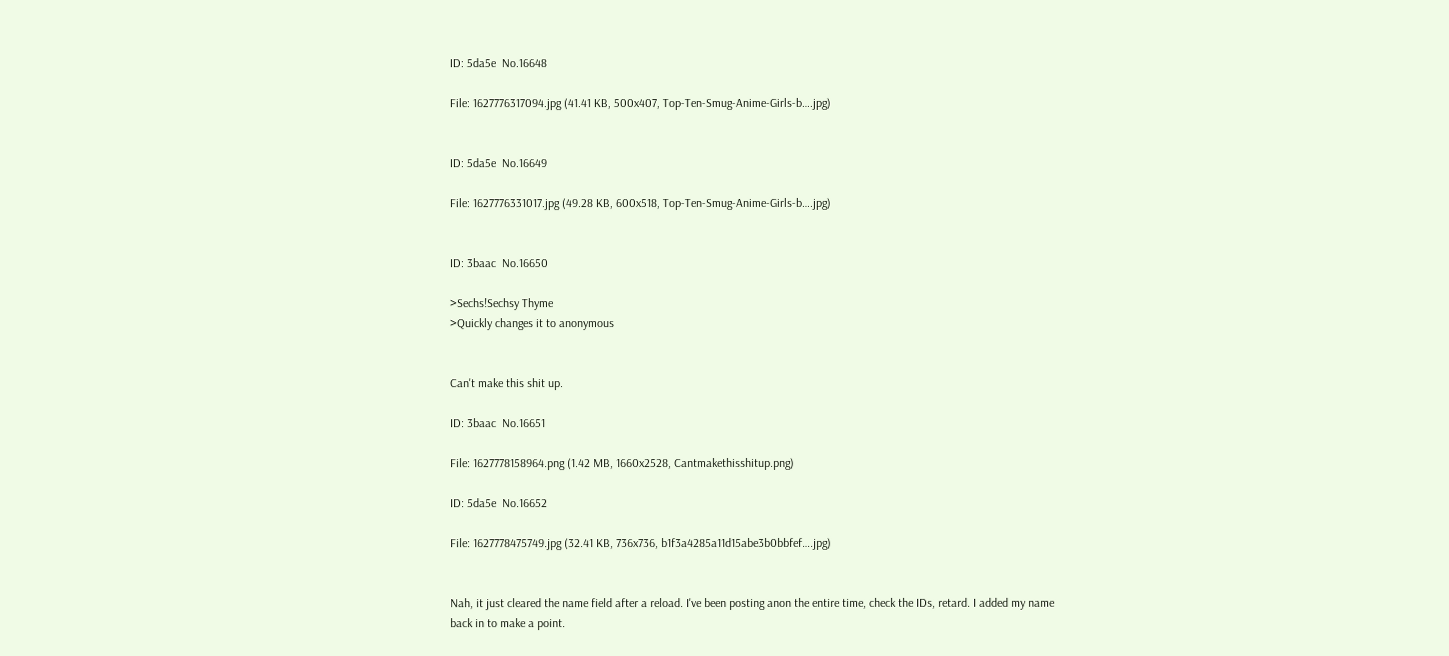ID: 5da5e  No.16648

File: 1627776317094.jpg (41.41 KB, 500x407, Top-Ten-Smug-Anime-Girls-b….jpg)


ID: 5da5e  No.16649

File: 1627776331017.jpg (49.28 KB, 600x518, Top-Ten-Smug-Anime-Girls-b….jpg)


ID: 3baac  No.16650

>Sechs!Sechsy Thyme
>Quickly changes it to anonymous


Can't make this shit up.

ID: 3baac  No.16651

File: 1627778158964.png (1.42 MB, 1660x2528, Cantmakethisshitup.png)

ID: 5da5e  No.16652

File: 1627778475749.jpg (32.41 KB, 736x736, b1f3a4285a11d15abe3b0bbfef….jpg)


Nah, it just cleared the name field after a reload. I've been posting anon the entire time, check the IDs, retard. I added my name back in to make a point.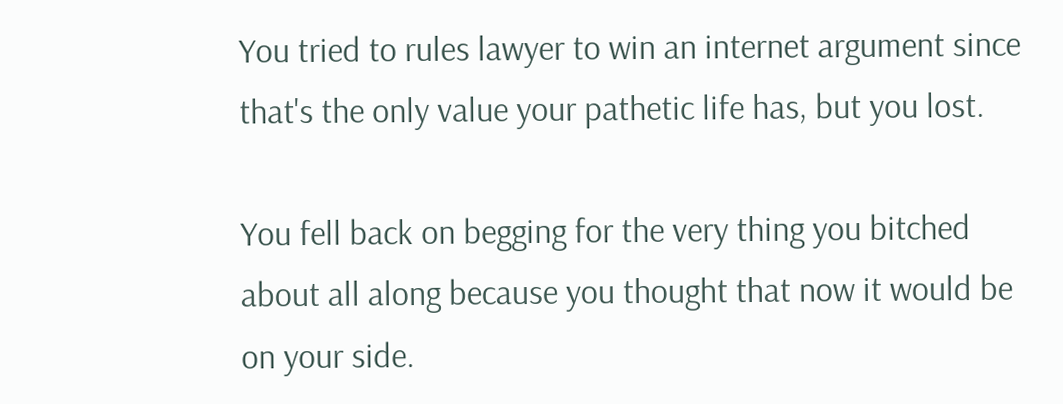You tried to rules lawyer to win an internet argument since that's the only value your pathetic life has, but you lost.

You fell back on begging for the very thing you bitched about all along because you thought that now it would be on your side.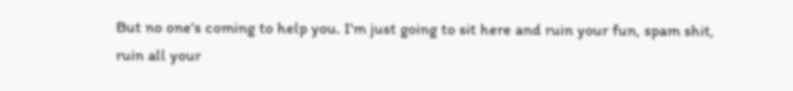But no one's coming to help you. I'm just going to sit here and ruin your fun, spam shit, ruin all your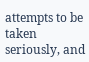attempts to be taken seriously, and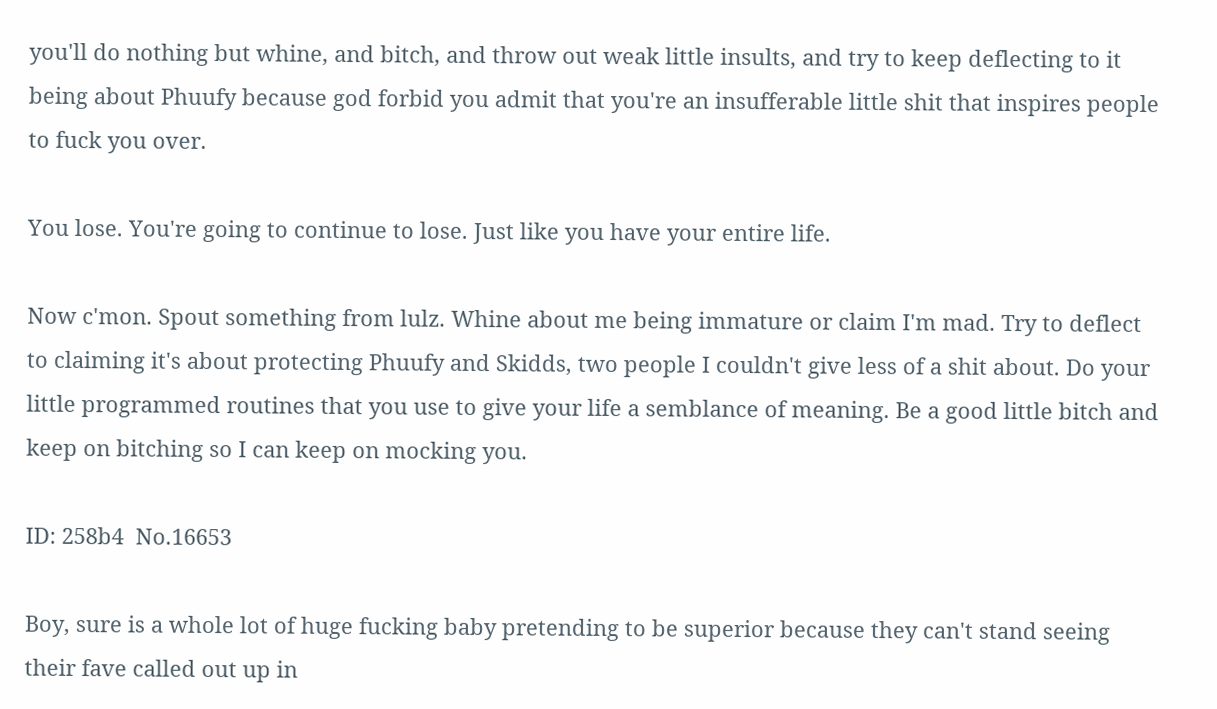you'll do nothing but whine, and bitch, and throw out weak little insults, and try to keep deflecting to it being about Phuufy because god forbid you admit that you're an insufferable little shit that inspires people to fuck you over.

You lose. You're going to continue to lose. Just like you have your entire life.

Now c'mon. Spout something from lulz. Whine about me being immature or claim I'm mad. Try to deflect to claiming it's about protecting Phuufy and Skidds, two people I couldn't give less of a shit about. Do your little programmed routines that you use to give your life a semblance of meaning. Be a good little bitch and keep on bitching so I can keep on mocking you.

ID: 258b4  No.16653

Boy, sure is a whole lot of huge fucking baby pretending to be superior because they can't stand seeing their fave called out up in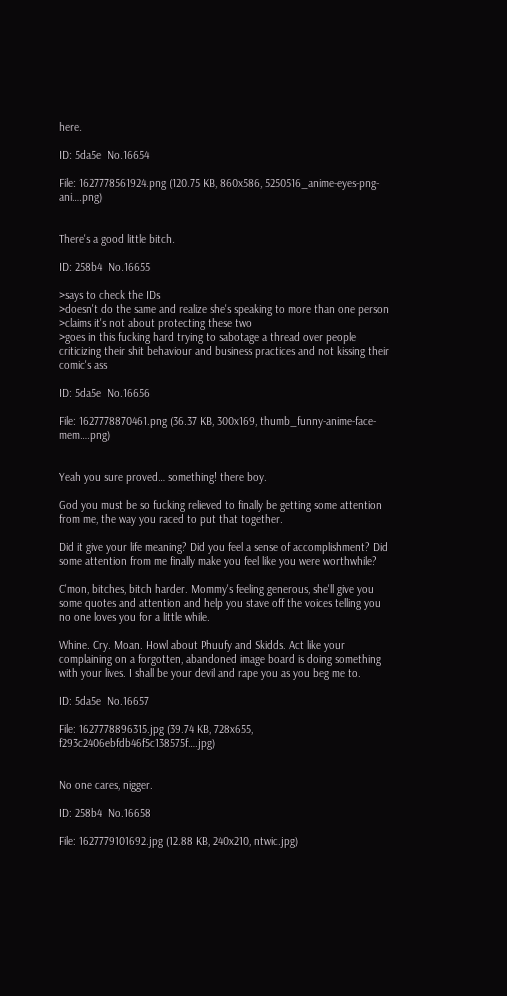here.

ID: 5da5e  No.16654

File: 1627778561924.png (120.75 KB, 860x586, 5250516_anime-eyes-png-ani….png)


There's a good little bitch.

ID: 258b4  No.16655

>says to check the IDs
>doesn't do the same and realize she's speaking to more than one person
>claims it's not about protecting these two
>goes in this fucking hard trying to sabotage a thread over people criticizing their shit behaviour and business practices and not kissing their comic's ass

ID: 5da5e  No.16656

File: 1627778870461.png (36.37 KB, 300x169, thumb_funny-anime-face-mem….png)


Yeah you sure proved… something! there boy.

God you must be so fucking relieved to finally be getting some attention from me, the way you raced to put that together.

Did it give your life meaning? Did you feel a sense of accomplishment? Did some attention from me finally make you feel like you were worthwhile?

C'mon, bitches, bitch harder. Mommy's feeling generous, she'll give you some quotes and attention and help you stave off the voices telling you no one loves you for a little while.

Whine. Cry. Moan. Howl about Phuufy and Skidds. Act like your complaining on a forgotten, abandoned image board is doing something with your lives. I shall be your devil and rape you as you beg me to.

ID: 5da5e  No.16657

File: 1627778896315.jpg (39.74 KB, 728x655, f293c2406ebfdb46f5c138575f….jpg)


No one cares, nigger.

ID: 258b4  No.16658

File: 1627779101692.jpg (12.88 KB, 240x210, ntwic.jpg)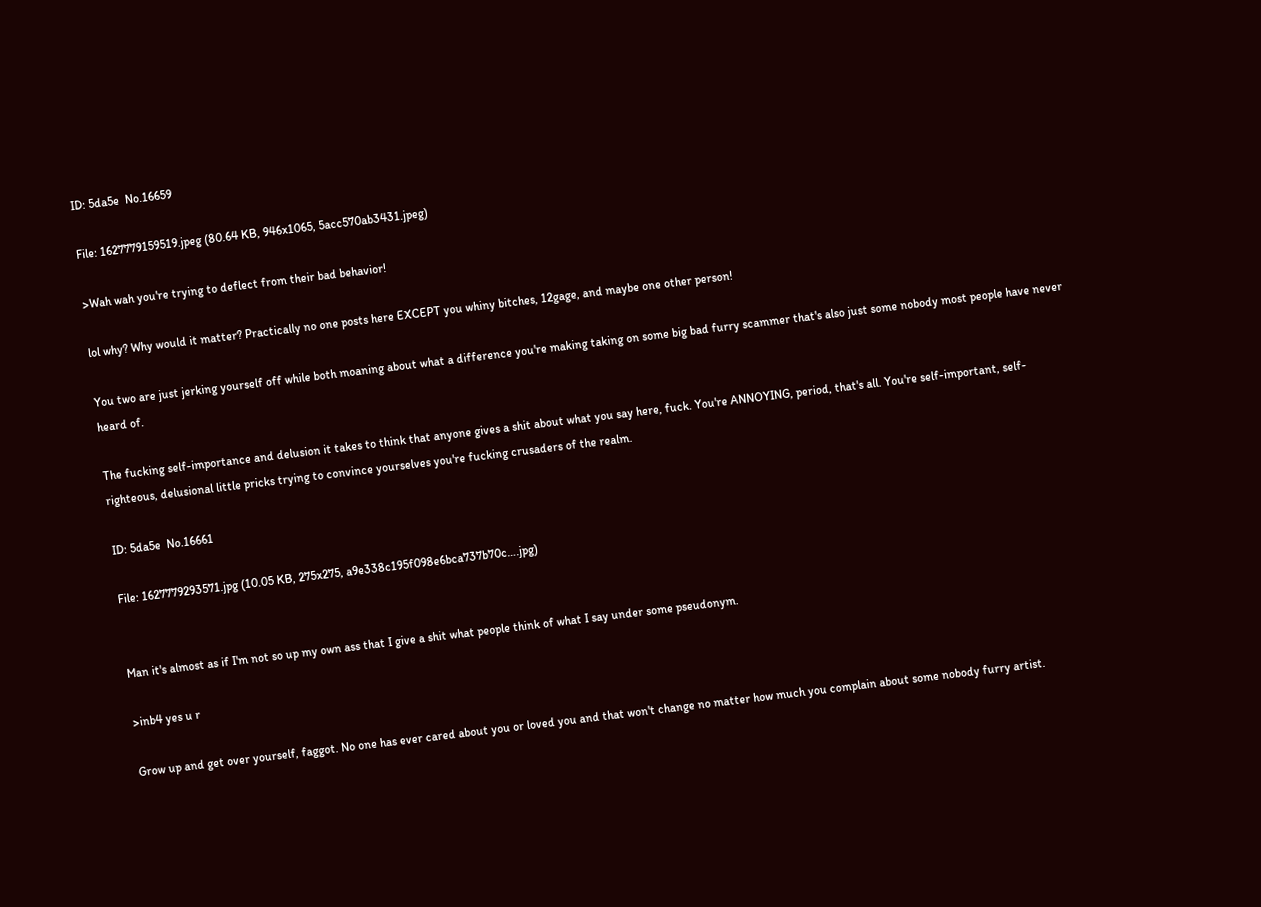ID: 5da5e  No.16659

File: 1627779159519.jpeg (80.64 KB, 946x1065, 5acc570ab3431.jpeg)

>Wah wah you're trying to deflect from their bad behavior!

lol why? Why would it matter? Practically no one posts here EXCEPT you whiny bitches, 12gage, and maybe one other person!

You two are just jerking yourself off while both moaning about what a difference you're making taking on some big bad furry scammer that's also just some nobody most people have never heard of.

The fucking self-importance and delusion it takes to think that anyone gives a shit about what you say here, fuck. You're ANNOYING, period, that's all. You're self-important, self-righteous, delusional little pricks trying to convince yourselves you're fucking crusaders of the realm.

ID: 5da5e  No.16661

File: 1627779293571.jpg (10.05 KB, 275x275, a9e338c195f098e6bca737b70c….jpg)


Man it's almost as if I'm not so up my own ass that I give a shit what people think of what I say under some pseudonym.

>inb4 yes u r

Grow up and get over yourself, faggot. No one has ever cared about you or loved you and that won't change no matter how much you complain about some nobody furry artist.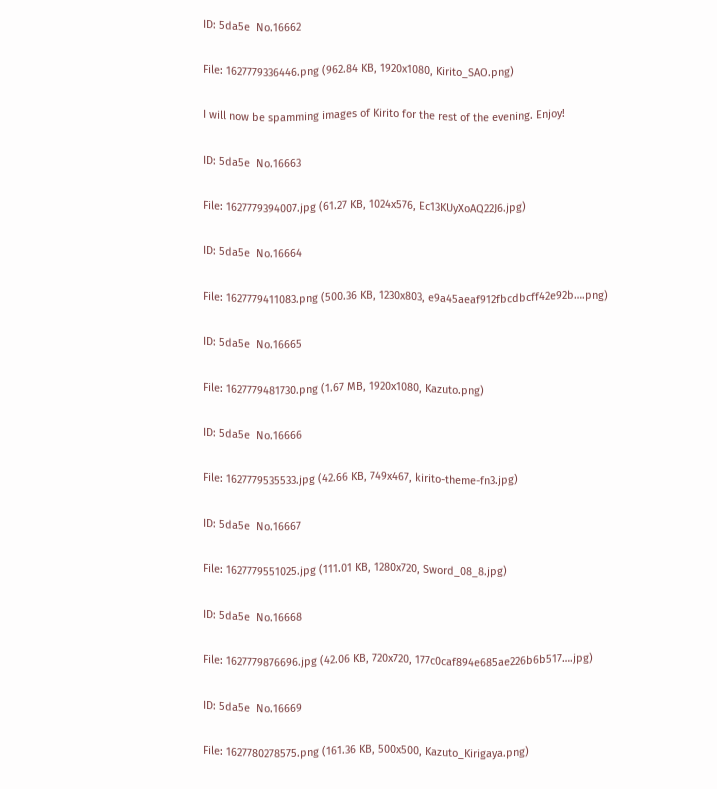ID: 5da5e  No.16662

File: 1627779336446.png (962.84 KB, 1920x1080, Kirito_SAO.png)

I will now be spamming images of Kirito for the rest of the evening. Enjoy!

ID: 5da5e  No.16663

File: 1627779394007.jpg (61.27 KB, 1024x576, Ec13KUyXoAQ22J6.jpg)

ID: 5da5e  No.16664

File: 1627779411083.png (500.36 KB, 1230x803, e9a45aeaf912fbcdbcff42e92b….png)

ID: 5da5e  No.16665

File: 1627779481730.png (1.67 MB, 1920x1080, Kazuto.png)

ID: 5da5e  No.16666

File: 1627779535533.jpg (42.66 KB, 749x467, kirito-theme-fn3.jpg)

ID: 5da5e  No.16667

File: 1627779551025.jpg (111.01 KB, 1280x720, Sword_08_8.jpg)

ID: 5da5e  No.16668

File: 1627779876696.jpg (42.06 KB, 720x720, 177c0caf894e685ae226b6b517….jpg)

ID: 5da5e  No.16669

File: 1627780278575.png (161.36 KB, 500x500, Kazuto_Kirigaya.png)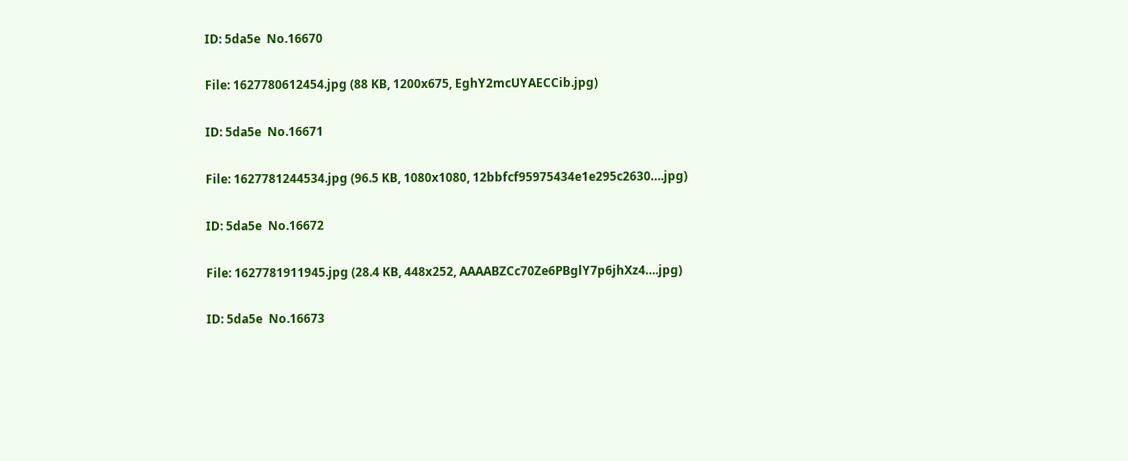ID: 5da5e  No.16670

File: 1627780612454.jpg (88 KB, 1200x675, EghY2mcUYAECCib.jpg)

ID: 5da5e  No.16671

File: 1627781244534.jpg (96.5 KB, 1080x1080, 12bbfcf95975434e1e295c2630….jpg)

ID: 5da5e  No.16672

File: 1627781911945.jpg (28.4 KB, 448x252, AAAABZCc70Ze6PBglY7p6jhXz4….jpg)

ID: 5da5e  No.16673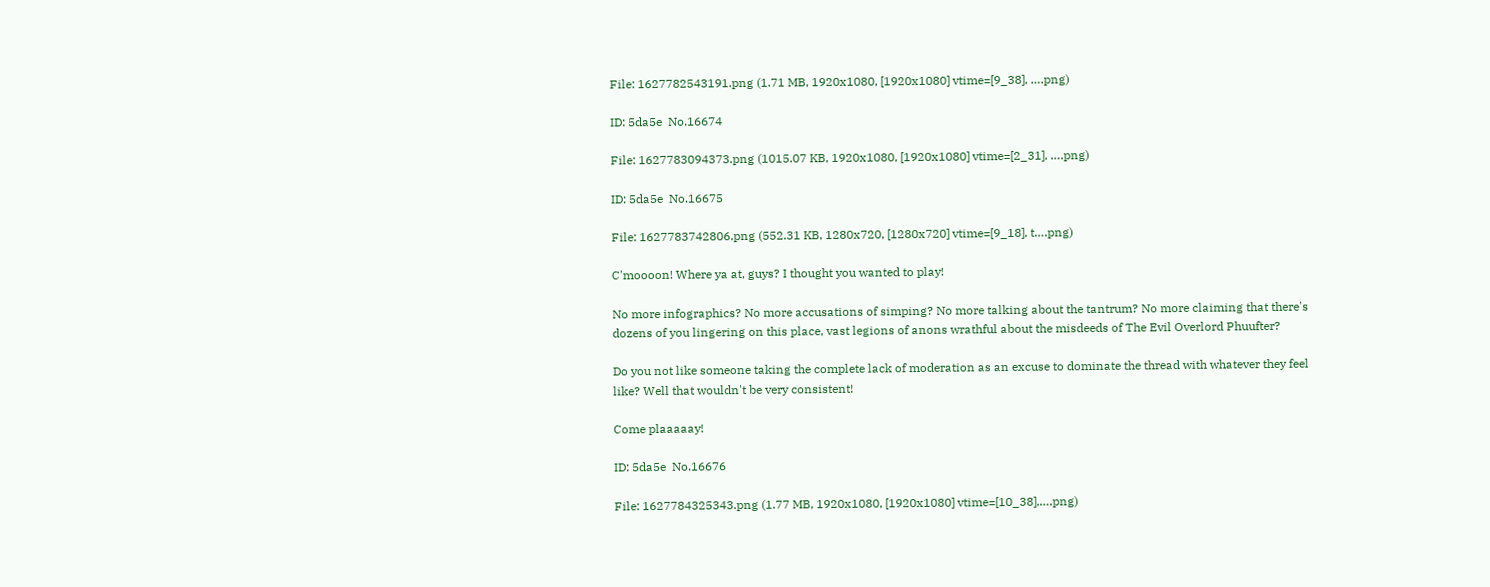File: 1627782543191.png (1.71 MB, 1920x1080, [1920x1080] vtime=[9_38], ….png)

ID: 5da5e  No.16674

File: 1627783094373.png (1015.07 KB, 1920x1080, [1920x1080] vtime=[2_31], ….png)

ID: 5da5e  No.16675

File: 1627783742806.png (552.31 KB, 1280x720, [1280x720] vtime=[9_18], t….png)

C'moooon! Where ya at, guys? I thought you wanted to play!

No more infographics? No more accusations of simping? No more talking about the tantrum? No more claiming that there's dozens of you lingering on this place, vast legions of anons wrathful about the misdeeds of The Evil Overlord Phuufter?

Do you not like someone taking the complete lack of moderation as an excuse to dominate the thread with whatever they feel like? Well that wouldn't be very consistent!

Come plaaaaay!

ID: 5da5e  No.16676

File: 1627784325343.png (1.77 MB, 1920x1080, [1920x1080] vtime=[10_38],….png)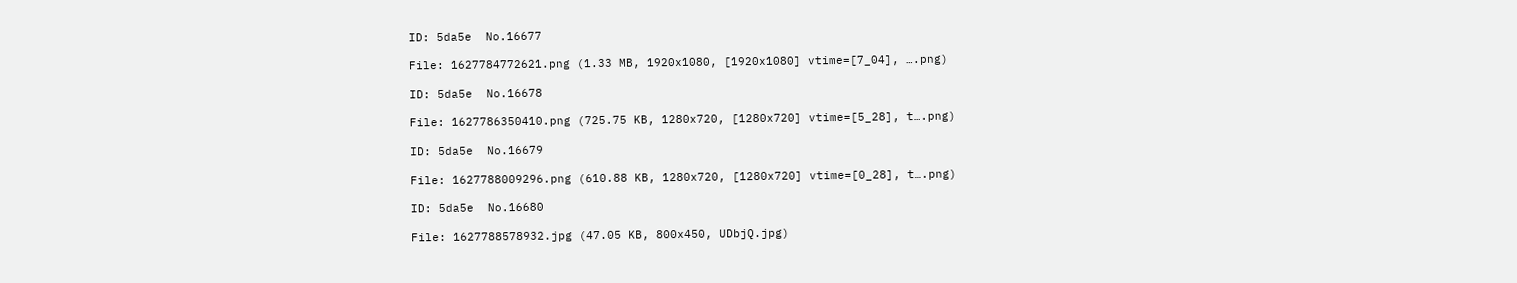ID: 5da5e  No.16677

File: 1627784772621.png (1.33 MB, 1920x1080, [1920x1080] vtime=[7_04], ….png)

ID: 5da5e  No.16678

File: 1627786350410.png (725.75 KB, 1280x720, [1280x720] vtime=[5_28], t….png)

ID: 5da5e  No.16679

File: 1627788009296.png (610.88 KB, 1280x720, [1280x720] vtime=[0_28], t….png)

ID: 5da5e  No.16680

File: 1627788578932.jpg (47.05 KB, 800x450, UDbjQ.jpg)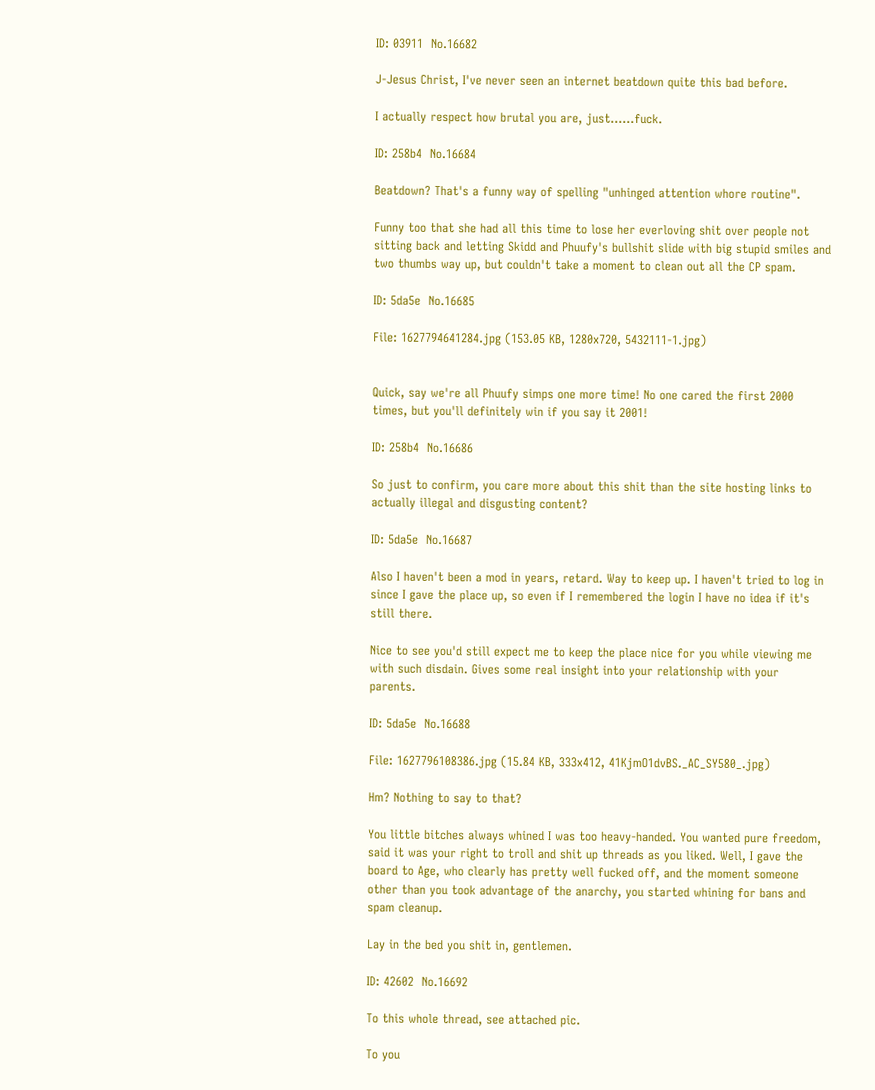ID: 03911  No.16682

J-Jesus Christ, I've never seen an internet beatdown quite this bad before.

I actually respect how brutal you are, just……fuck.

ID: 258b4  No.16684

Beatdown? That's a funny way of spelling "unhinged attention whore routine".

Funny too that she had all this time to lose her everloving shit over people not sitting back and letting Skidd and Phuufy's bullshit slide with big stupid smiles and two thumbs way up, but couldn't take a moment to clean out all the CP spam.

ID: 5da5e  No.16685

File: 1627794641284.jpg (153.05 KB, 1280x720, 5432111-1.jpg)


Quick, say we're all Phuufy simps one more time! No one cared the first 2000 times, but you'll definitely win if you say it 2001!

ID: 258b4  No.16686

So just to confirm, you care more about this shit than the site hosting links to actually illegal and disgusting content?

ID: 5da5e  No.16687

Also I haven't been a mod in years, retard. Way to keep up. I haven't tried to log in since I gave the place up, so even if I remembered the login I have no idea if it's still there.

Nice to see you'd still expect me to keep the place nice for you while viewing me with such disdain. Gives some real insight into your relationship with your parents.

ID: 5da5e  No.16688

File: 1627796108386.jpg (15.84 KB, 333x412, 41KjmO1dvBS._AC_SY580_.jpg)

Hm? Nothing to say to that?

You little bitches always whined I was too heavy-handed. You wanted pure freedom, said it was your right to troll and shit up threads as you liked. Well, I gave the board to Age, who clearly has pretty well fucked off, and the moment someone other than you took advantage of the anarchy, you started whining for bans and spam cleanup.

Lay in the bed you shit in, gentlemen.

ID: 42602  No.16692

To this whole thread, see attached pic.

To you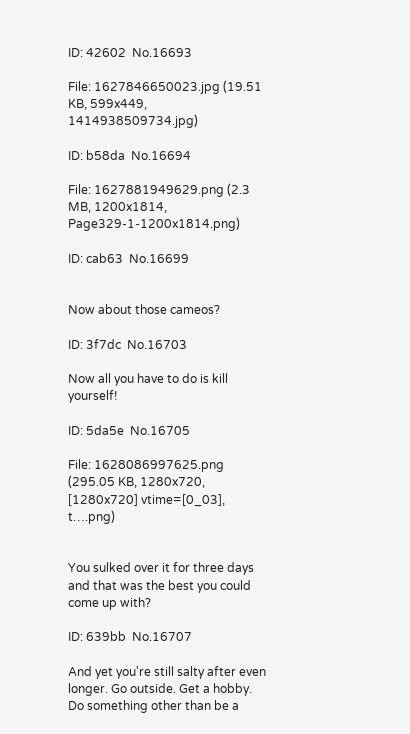ID: 42602  No.16693

File: 1627846650023.jpg (19.51 KB, 599x449, 1414938509734.jpg)

ID: b58da  No.16694

File: 1627881949629.png (2.3 MB, 1200x1814, Page329-1-1200x1814.png)

ID: cab63  No.16699


Now about those cameos?

ID: 3f7dc  No.16703

Now all you have to do is kill yourself!

ID: 5da5e  No.16705

File: 1628086997625.png (295.05 KB, 1280x720, [1280x720] vtime=[0_03], t….png)


You sulked over it for three days and that was the best you could come up with?

ID: 639bb  No.16707

And yet you're still salty after even longer. Go outside. Get a hobby. Do something other than be a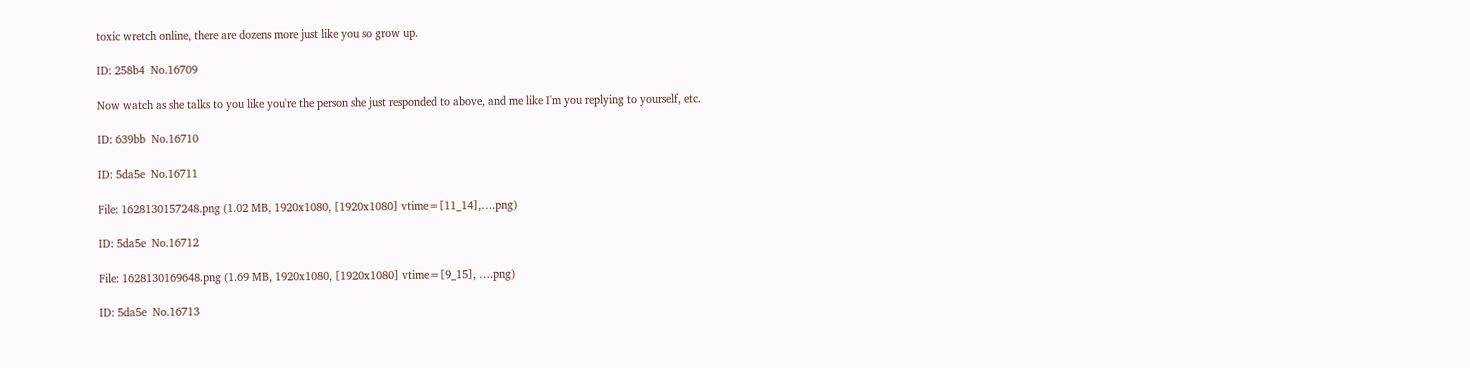toxic wretch online, there are dozens more just like you so grow up.

ID: 258b4  No.16709

Now watch as she talks to you like you're the person she just responded to above, and me like I'm you replying to yourself, etc.

ID: 639bb  No.16710

ID: 5da5e  No.16711

File: 1628130157248.png (1.02 MB, 1920x1080, [1920x1080] vtime=[11_14],….png)

ID: 5da5e  No.16712

File: 1628130169648.png (1.69 MB, 1920x1080, [1920x1080] vtime=[9_15], ….png)

ID: 5da5e  No.16713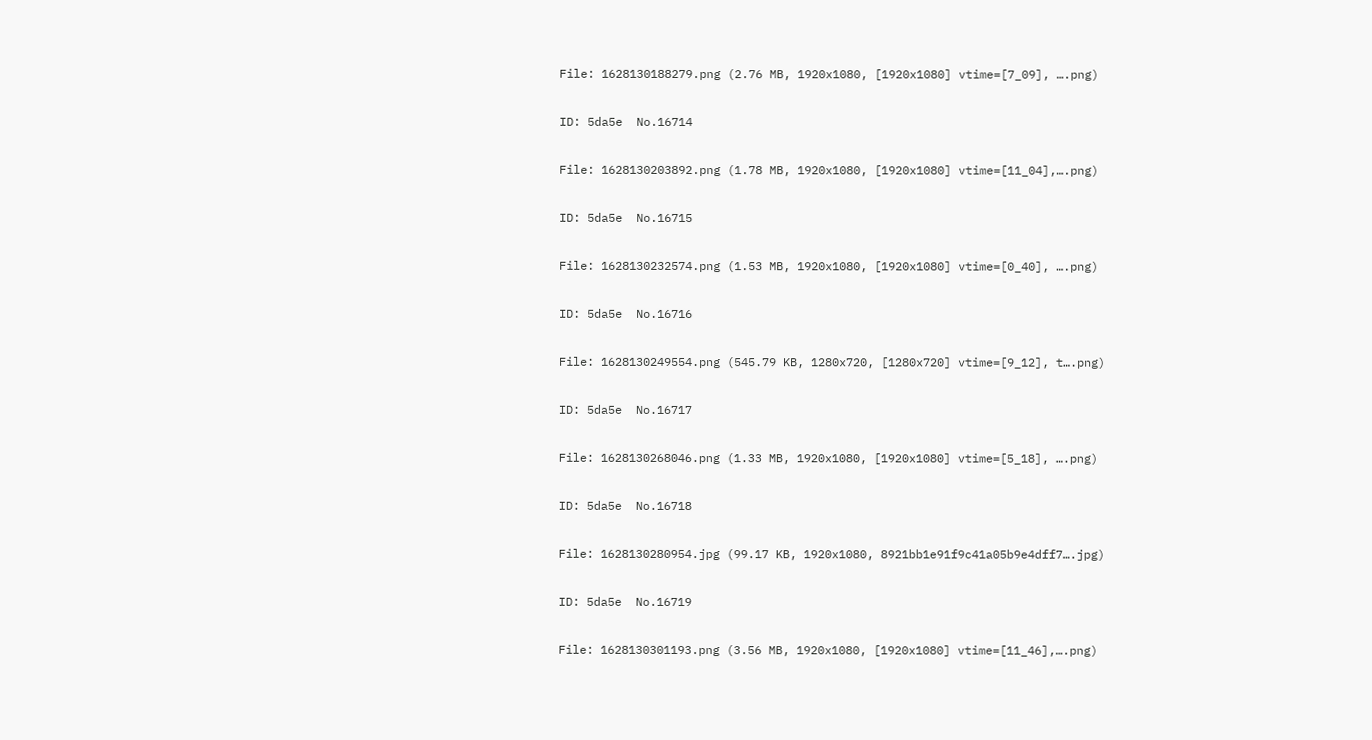File: 1628130188279.png (2.76 MB, 1920x1080, [1920x1080] vtime=[7_09], ….png)

ID: 5da5e  No.16714

File: 1628130203892.png (1.78 MB, 1920x1080, [1920x1080] vtime=[11_04],….png)

ID: 5da5e  No.16715

File: 1628130232574.png (1.53 MB, 1920x1080, [1920x1080] vtime=[0_40], ….png)

ID: 5da5e  No.16716

File: 1628130249554.png (545.79 KB, 1280x720, [1280x720] vtime=[9_12], t….png)

ID: 5da5e  No.16717

File: 1628130268046.png (1.33 MB, 1920x1080, [1920x1080] vtime=[5_18], ….png)

ID: 5da5e  No.16718

File: 1628130280954.jpg (99.17 KB, 1920x1080, 8921bb1e91f9c41a05b9e4dff7….jpg)

ID: 5da5e  No.16719

File: 1628130301193.png (3.56 MB, 1920x1080, [1920x1080] vtime=[11_46],….png)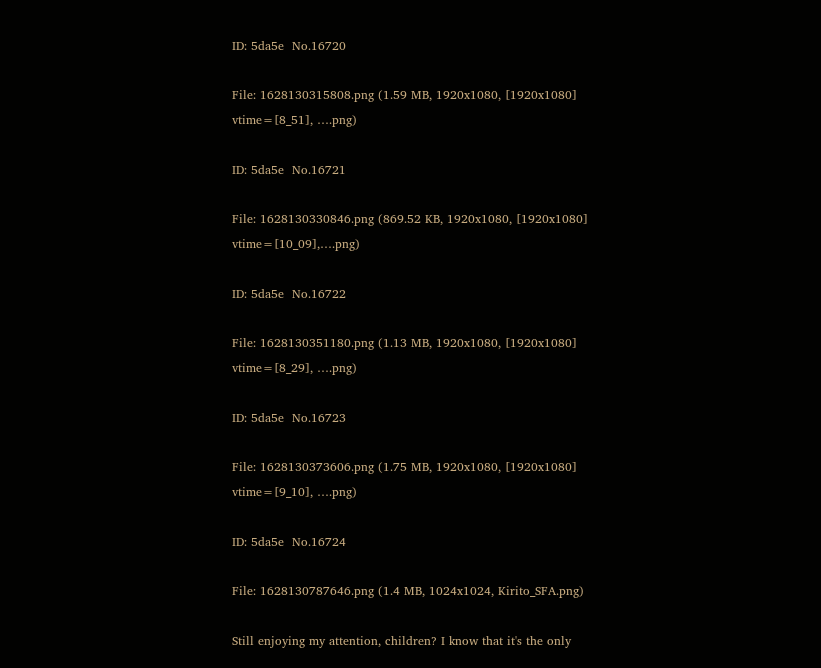ID: 5da5e  No.16720

File: 1628130315808.png (1.59 MB, 1920x1080, [1920x1080] vtime=[8_51], ….png)

ID: 5da5e  No.16721

File: 1628130330846.png (869.52 KB, 1920x1080, [1920x1080] vtime=[10_09],….png)

ID: 5da5e  No.16722

File: 1628130351180.png (1.13 MB, 1920x1080, [1920x1080] vtime=[8_29], ….png)

ID: 5da5e  No.16723

File: 1628130373606.png (1.75 MB, 1920x1080, [1920x1080] vtime=[9_10], ….png)

ID: 5da5e  No.16724

File: 1628130787646.png (1.4 MB, 1024x1024, Kirito_SFA.png)

Still enjoying my attention, children? I know that it's the only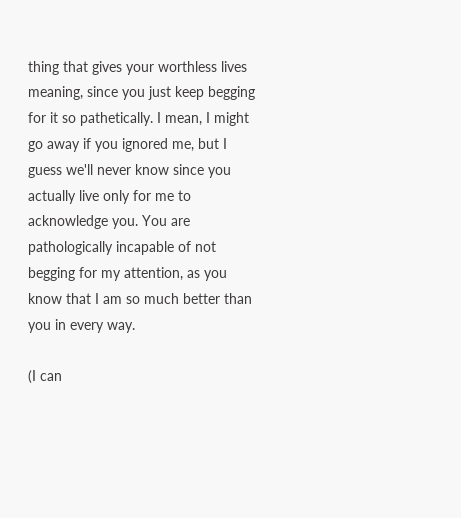thing that gives your worthless lives meaning, since you just keep begging for it so pathetically. I mean, I might go away if you ignored me, but I guess we'll never know since you actually live only for me to acknowledge you. You are pathologically incapable of not begging for my attention, as you know that I am so much better than you in every way.

(I can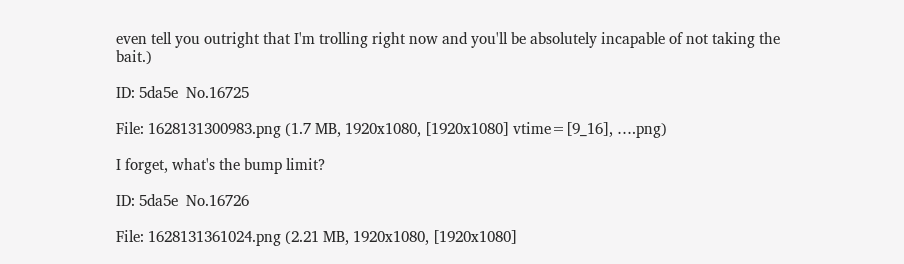even tell you outright that I'm trolling right now and you'll be absolutely incapable of not taking the bait.)

ID: 5da5e  No.16725

File: 1628131300983.png (1.7 MB, 1920x1080, [1920x1080] vtime=[9_16], ….png)

I forget, what's the bump limit?

ID: 5da5e  No.16726

File: 1628131361024.png (2.21 MB, 1920x1080, [1920x1080]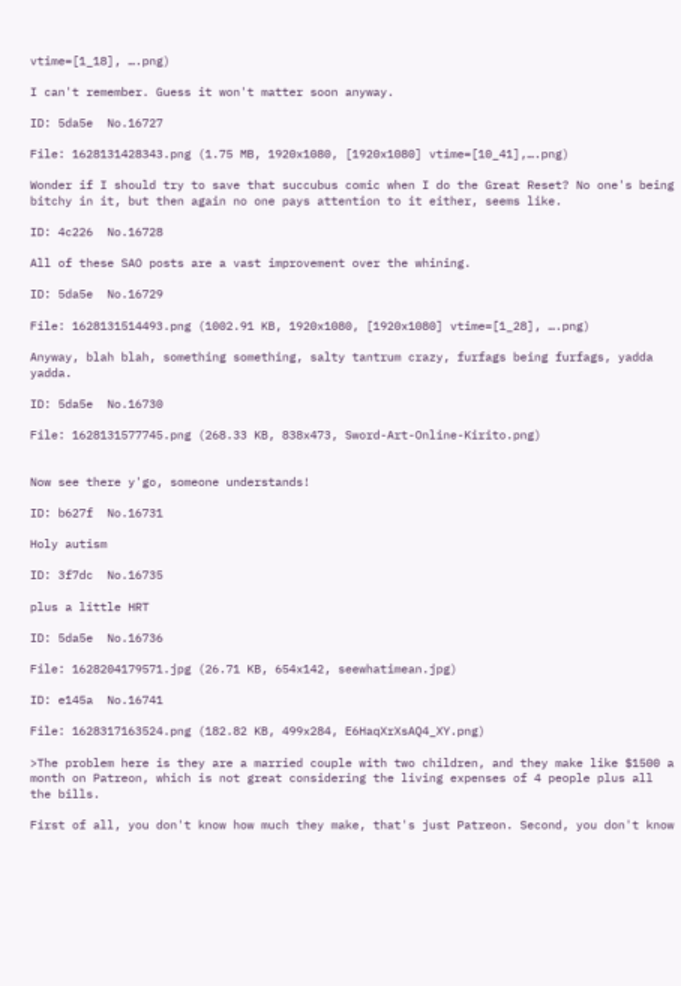vtime=[1_18], ….png)

I can't remember. Guess it won't matter soon anyway.

ID: 5da5e  No.16727

File: 1628131428343.png (1.75 MB, 1920x1080, [1920x1080] vtime=[10_41],….png)

Wonder if I should try to save that succubus comic when I do the Great Reset? No one's being bitchy in it, but then again no one pays attention to it either, seems like.

ID: 4c226  No.16728

All of these SAO posts are a vast improvement over the whining.

ID: 5da5e  No.16729

File: 1628131514493.png (1002.91 KB, 1920x1080, [1920x1080] vtime=[1_28], ….png)

Anyway, blah blah, something something, salty tantrum crazy, furfags being furfags, yadda yadda.

ID: 5da5e  No.16730

File: 1628131577745.png (268.33 KB, 838x473, Sword-Art-Online-Kirito.png)


Now see there y'go, someone understands!

ID: b627f  No.16731

Holy autism

ID: 3f7dc  No.16735

plus a little HRT

ID: 5da5e  No.16736

File: 1628204179571.jpg (26.71 KB, 654x142, seewhatimean.jpg)

ID: e145a  No.16741

File: 1628317163524.png (182.82 KB, 499x284, E6HaqXrXsAQ4_XY.png)

>The problem here is they are a married couple with two children, and they make like $1500 a month on Patreon, which is not great considering the living expenses of 4 people plus all the bills.

First of all, you don't know how much they make, that's just Patreon. Second, you don't know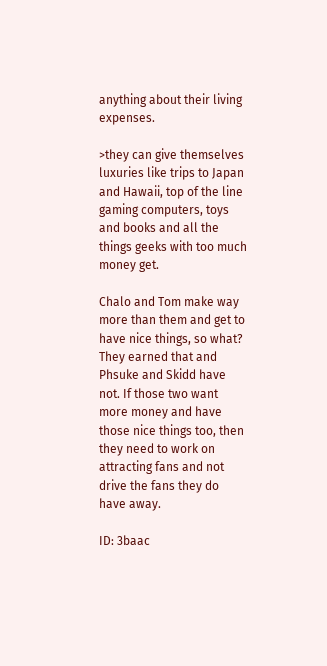anything about their living expenses.

>they can give themselves luxuries like trips to Japan and Hawaii, top of the line gaming computers, toys and books and all the things geeks with too much money get.

Chalo and Tom make way more than them and get to have nice things, so what? They earned that and Phsuke and Skidd have not. If those two want more money and have those nice things too, then they need to work on attracting fans and not drive the fans they do have away.

ID: 3baac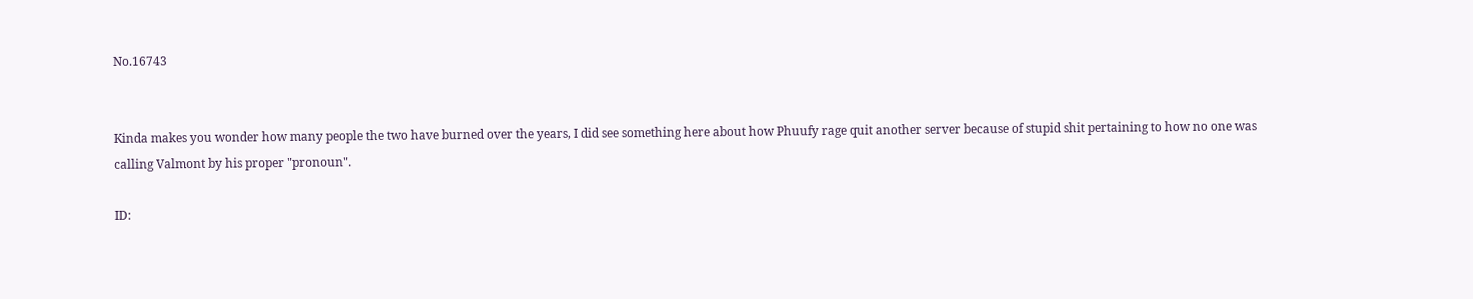No.16743


Kinda makes you wonder how many people the two have burned over the years, I did see something here about how Phuufy rage quit another server because of stupid shit pertaining to how no one was calling Valmont by his proper "pronoun".

ID: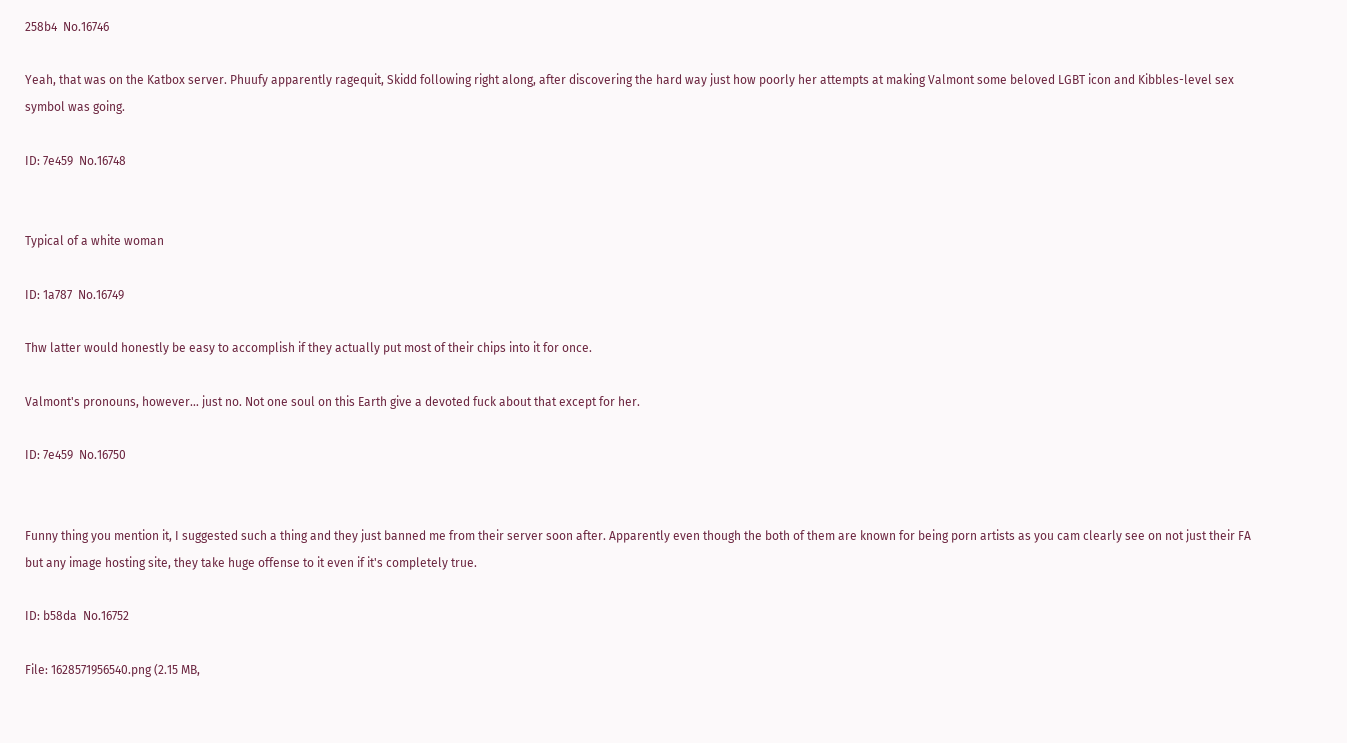258b4  No.16746

Yeah, that was on the Katbox server. Phuufy apparently ragequit, Skidd following right along, after discovering the hard way just how poorly her attempts at making Valmont some beloved LGBT icon and Kibbles-level sex symbol was going.

ID: 7e459  No.16748


Typical of a white woman

ID: 1a787  No.16749

Thw latter would honestly be easy to accomplish if they actually put most of their chips into it for once.

Valmont's pronouns, however… just no. Not one soul on this Earth give a devoted fuck about that except for her.

ID: 7e459  No.16750


Funny thing you mention it, I suggested such a thing and they just banned me from their server soon after. Apparently even though the both of them are known for being porn artists as you cam clearly see on not just their FA but any image hosting site, they take huge offense to it even if it's completely true.

ID: b58da  No.16752

File: 1628571956540.png (2.15 MB,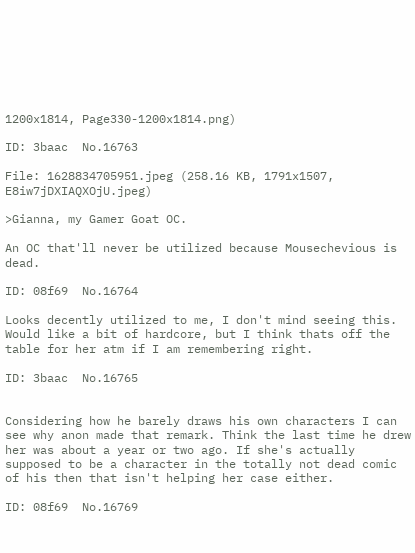1200x1814, Page330-1200x1814.png)

ID: 3baac  No.16763

File: 1628834705951.jpeg (258.16 KB, 1791x1507, E8iw7jDXIAQXOjU.jpeg)

>Gianna, my Gamer Goat OC.

An OC that'll never be utilized because Mousechevious is dead.

ID: 08f69  No.16764

Looks decently utilized to me, I don't mind seeing this. Would like a bit of hardcore, but I think thats off the table for her atm if I am remembering right.

ID: 3baac  No.16765


Considering how he barely draws his own characters I can see why anon made that remark. Think the last time he drew her was about a year or two ago. If she's actually supposed to be a character in the totally not dead comic of his then that isn't helping her case either.

ID: 08f69  No.16769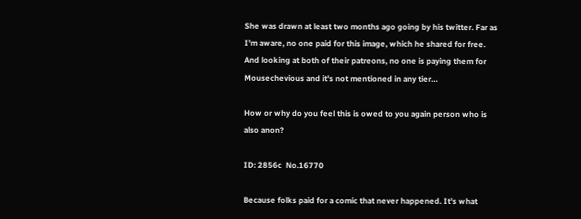She was drawn at least two months ago going by his twitter. Far as I'm aware, no one paid for this image, which he shared for free. And looking at both of their patreons, no one is paying them for Mousechevious and it's not mentioned in any tier…

How or why do you feel this is owed to you again person who is also anon?

ID: 2856c  No.16770

Because folks paid for a comic that never happened. It's what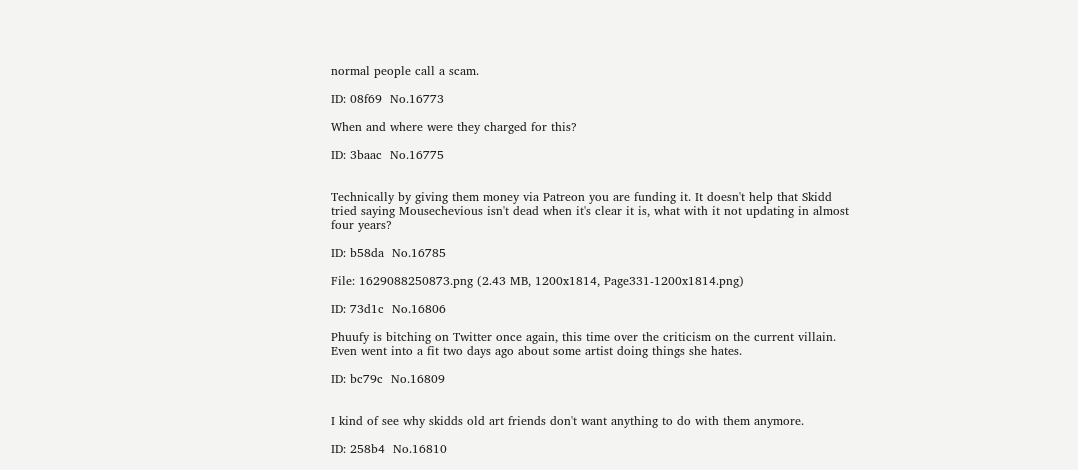normal people call a scam.

ID: 08f69  No.16773

When and where were they charged for this?

ID: 3baac  No.16775


Technically by giving them money via Patreon you are funding it. It doesn't help that Skidd tried saying Mousechevious isn't dead when it's clear it is, what with it not updating in almost four years?

ID: b58da  No.16785

File: 1629088250873.png (2.43 MB, 1200x1814, Page331-1200x1814.png)

ID: 73d1c  No.16806

Phuufy is bitching on Twitter once again, this time over the criticism on the current villain. Even went into a fit two days ago about some artist doing things she hates.

ID: bc79c  No.16809


I kind of see why skidds old art friends don't want anything to do with them anymore.

ID: 258b4  No.16810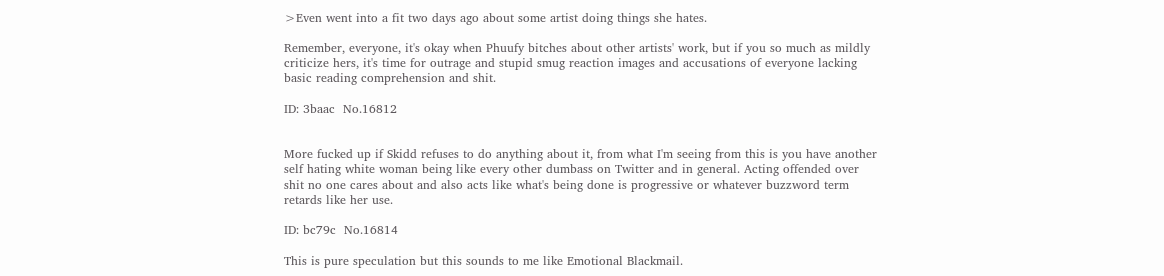>Even went into a fit two days ago about some artist doing things she hates.

Remember, everyone, it's okay when Phuufy bitches about other artists' work, but if you so much as mildly criticize hers, it's time for outrage and stupid smug reaction images and accusations of everyone lacking basic reading comprehension and shit.

ID: 3baac  No.16812


More fucked up if Skidd refuses to do anything about it, from what I'm seeing from this is you have another self hating white woman being like every other dumbass on Twitter and in general. Acting offended over shit no one cares about and also acts like what's being done is progressive or whatever buzzword term retards like her use.

ID: bc79c  No.16814

This is pure speculation but this sounds to me like Emotional Blackmail.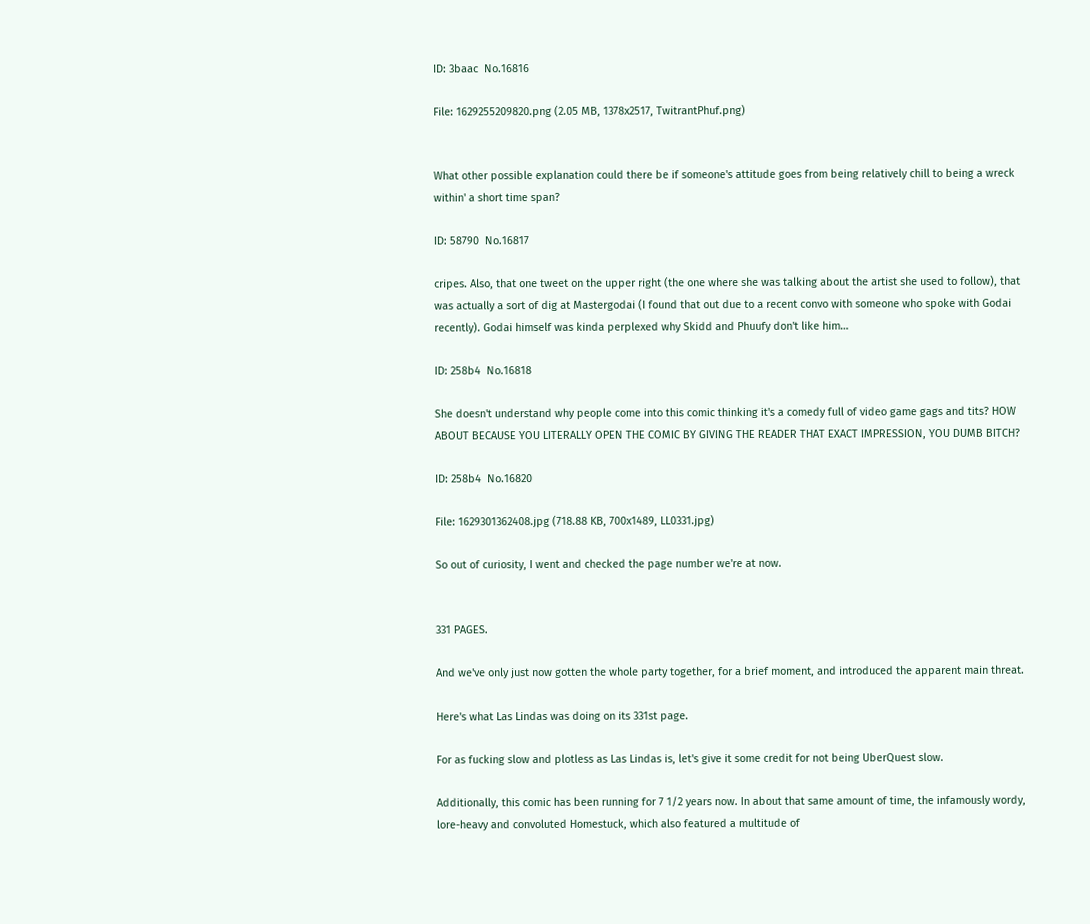ID: 3baac  No.16816

File: 1629255209820.png (2.05 MB, 1378x2517, TwitrantPhuf.png)


What other possible explanation could there be if someone's attitude goes from being relatively chill to being a wreck within' a short time span?

ID: 58790  No.16817

cripes. Also, that one tweet on the upper right (the one where she was talking about the artist she used to follow), that was actually a sort of dig at Mastergodai (I found that out due to a recent convo with someone who spoke with Godai recently). Godai himself was kinda perplexed why Skidd and Phuufy don't like him…

ID: 258b4  No.16818

She doesn't understand why people come into this comic thinking it's a comedy full of video game gags and tits? HOW ABOUT BECAUSE YOU LITERALLY OPEN THE COMIC BY GIVING THE READER THAT EXACT IMPRESSION, YOU DUMB BITCH?

ID: 258b4  No.16820

File: 1629301362408.jpg (718.88 KB, 700x1489, LL0331.jpg)

So out of curiosity, I went and checked the page number we're at now.


331 PAGES.

And we've only just now gotten the whole party together, for a brief moment, and introduced the apparent main threat.

Here's what Las Lindas was doing on its 331st page.

For as fucking slow and plotless as Las Lindas is, let's give it some credit for not being UberQuest slow.

Additionally, this comic has been running for 7 1/2 years now. In about that same amount of time, the infamously wordy, lore-heavy and convoluted Homestuck, which also featured a multitude of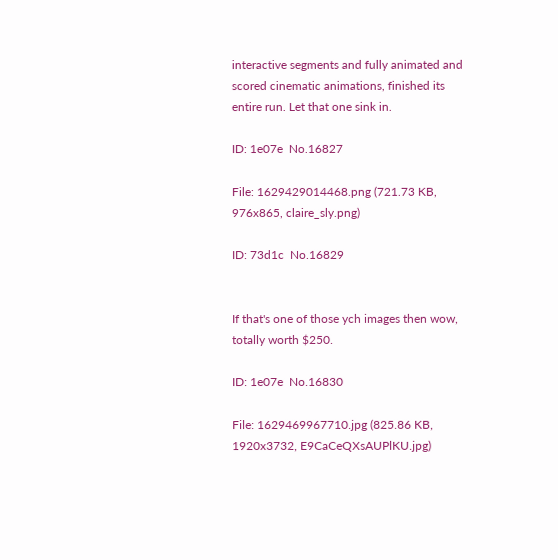interactive segments and fully animated and scored cinematic animations, finished its entire run. Let that one sink in.

ID: 1e07e  No.16827

File: 1629429014468.png (721.73 KB, 976x865, claire_sly.png)

ID: 73d1c  No.16829


If that's one of those ych images then wow, totally worth $250.

ID: 1e07e  No.16830

File: 1629469967710.jpg (825.86 KB, 1920x3732, E9CaCeQXsAUPlKU.jpg)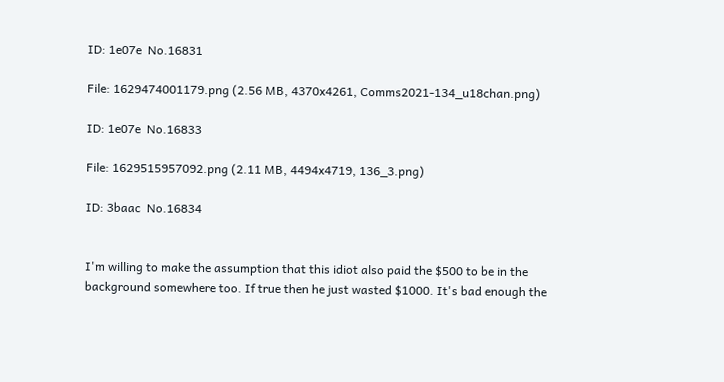ID: 1e07e  No.16831

File: 1629474001179.png (2.56 MB, 4370x4261, Comms2021-134_u18chan.png)

ID: 1e07e  No.16833

File: 1629515957092.png (2.11 MB, 4494x4719, 136_3.png)

ID: 3baac  No.16834


I'm willing to make the assumption that this idiot also paid the $500 to be in the background somewhere too. If true then he just wasted $1000. It's bad enough the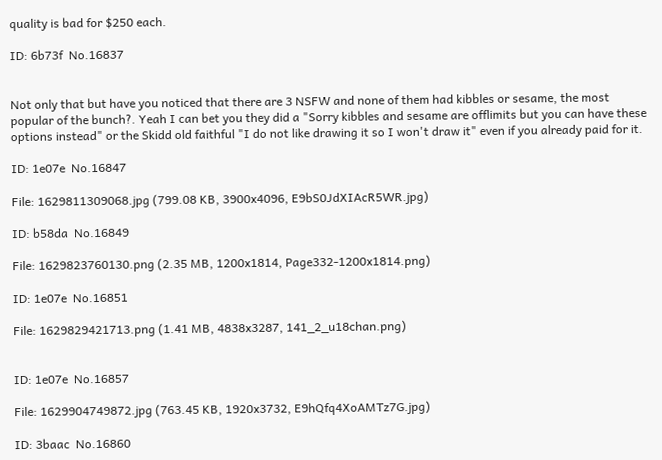quality is bad for $250 each.

ID: 6b73f  No.16837


Not only that but have you noticed that there are 3 NSFW and none of them had kibbles or sesame, the most popular of the bunch?. Yeah I can bet you they did a "Sorry kibbles and sesame are offlimits but you can have these options instead" or the Skidd old faithful "I do not like drawing it so I won't draw it" even if you already paid for it.

ID: 1e07e  No.16847

File: 1629811309068.jpg (799.08 KB, 3900x4096, E9bS0JdXIAcR5WR.jpg)

ID: b58da  No.16849

File: 1629823760130.png (2.35 MB, 1200x1814, Page332-1200x1814.png)

ID: 1e07e  No.16851

File: 1629829421713.png (1.41 MB, 4838x3287, 141_2_u18chan.png)


ID: 1e07e  No.16857

File: 1629904749872.jpg (763.45 KB, 1920x3732, E9hQfq4XoAMTz7G.jpg)

ID: 3baac  No.16860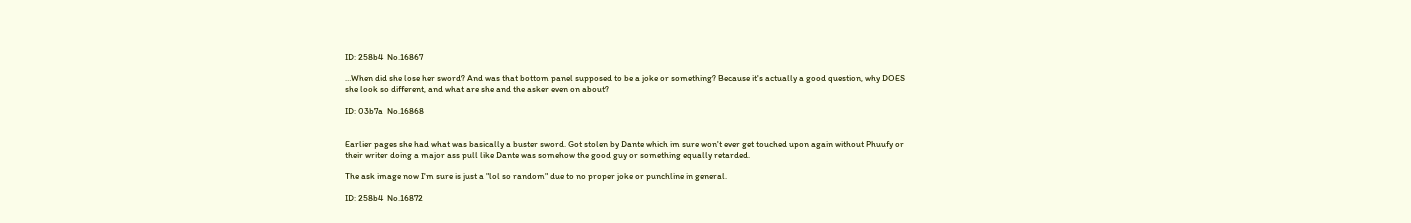ID: 258b4  No.16867

…When did she lose her sword? And was that bottom panel supposed to be a joke or something? Because it's actually a good question, why DOES she look so different, and what are she and the asker even on about?

ID: 03b7a  No.16868


Earlier pages she had what was basically a buster sword. Got stolen by Dante which im sure won't ever get touched upon again without Phuufy or their writer doing a major ass pull like Dante was somehow the good guy or something equally retarded.

The ask image now I'm sure is just a "lol so random" due to no proper joke or punchline in general.

ID: 258b4  No.16872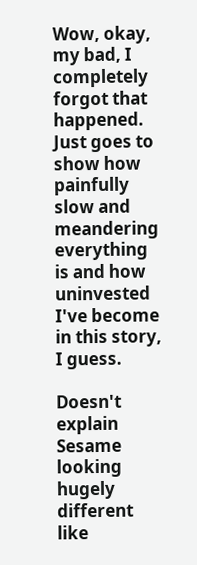Wow, okay, my bad, I completely forgot that happened. Just goes to show how painfully slow and meandering everything is and how uninvested I've become in this story, I guess.

Doesn't explain Sesame looking hugely different like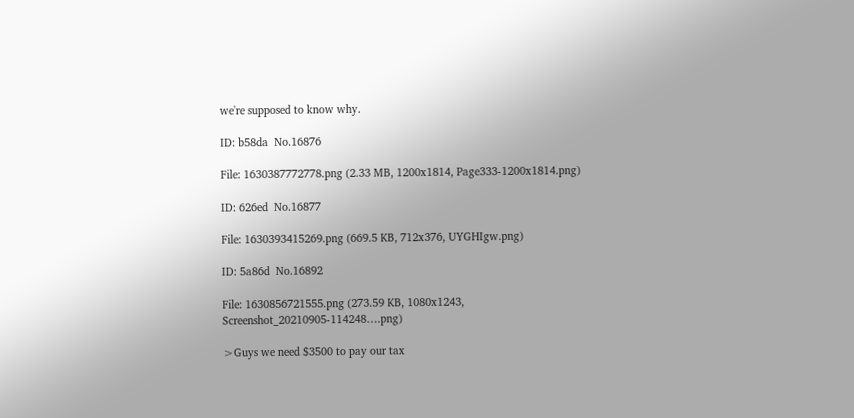we're supposed to know why.

ID: b58da  No.16876

File: 1630387772778.png (2.33 MB, 1200x1814, Page333-1200x1814.png)

ID: 626ed  No.16877

File: 1630393415269.png (669.5 KB, 712x376, UYGHIgw.png)

ID: 5a86d  No.16892

File: 1630856721555.png (273.59 KB, 1080x1243, Screenshot_20210905-114248….png)

>Guys we need $3500 to pay our tax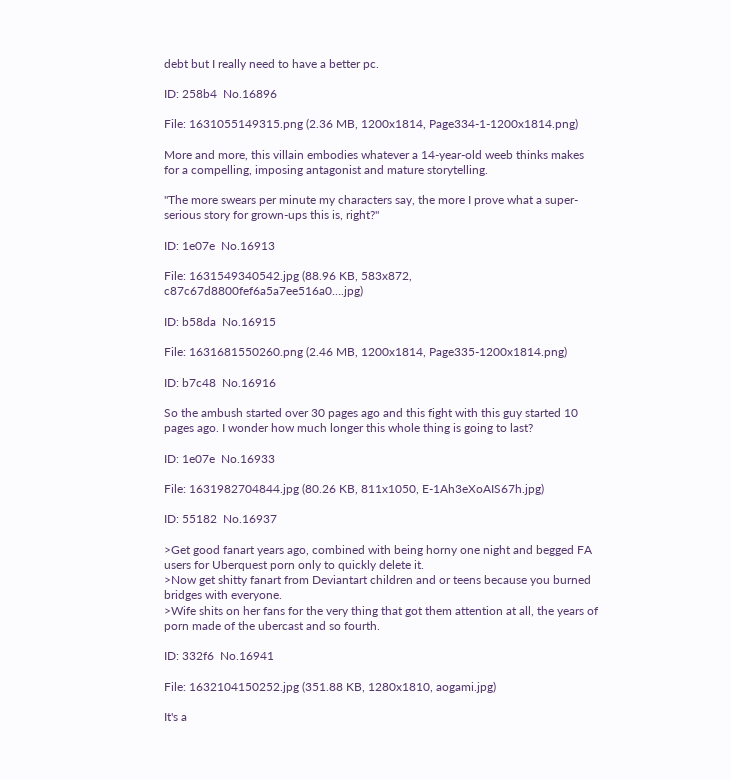debt but I really need to have a better pc.

ID: 258b4  No.16896

File: 1631055149315.png (2.36 MB, 1200x1814, Page334-1-1200x1814.png)

More and more, this villain embodies whatever a 14-year-old weeb thinks makes for a compelling, imposing antagonist and mature storytelling.

"The more swears per minute my characters say, the more I prove what a super-serious story for grown-ups this is, right?"

ID: 1e07e  No.16913

File: 1631549340542.jpg (88.96 KB, 583x872, c87c67d8800fef6a5a7ee516a0….jpg)

ID: b58da  No.16915

File: 1631681550260.png (2.46 MB, 1200x1814, Page335-1200x1814.png)

ID: b7c48  No.16916

So the ambush started over 30 pages ago and this fight with this guy started 10 pages ago. I wonder how much longer this whole thing is going to last?

ID: 1e07e  No.16933

File: 1631982704844.jpg (80.26 KB, 811x1050, E-1Ah3eXoAIS67h.jpg)

ID: 55182  No.16937

>Get good fanart years ago, combined with being horny one night and begged FA users for Uberquest porn only to quickly delete it.
>Now get shitty fanart from Deviantart children and or teens because you burned bridges with everyone.
>Wife shits on her fans for the very thing that got them attention at all, the years of porn made of the ubercast and so fourth.

ID: 332f6  No.16941

File: 1632104150252.jpg (351.88 KB, 1280x1810, aogami.jpg)

It's a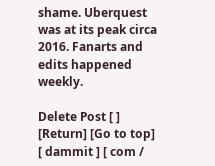shame. Uberquest was at its peak circa 2016. Fanarts and edits happened weekly.

Delete Post [ ]
[Return] [Go to top]
[ dammit ] [ com /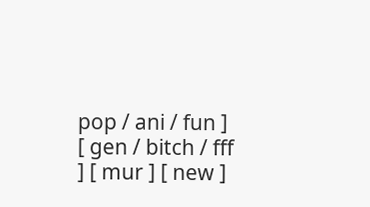pop / ani / fun ] [ gen / bitch / fff ] [ mur ] [ new ]